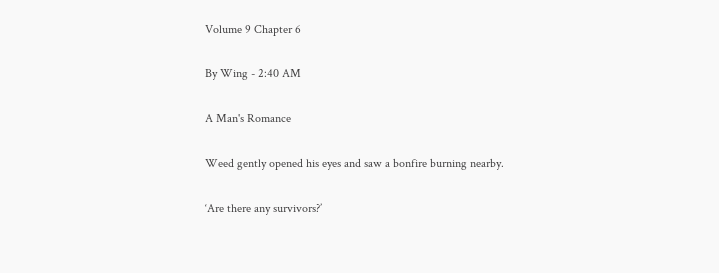Volume 9 Chapter 6

By Wing - 2:40 AM

A Man's Romance

Weed gently opened his eyes and saw a bonfire burning nearby.

‘Are there any survivors?’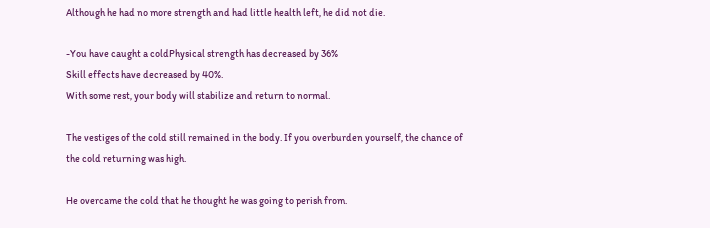Although he had no more strength and had little health left, he did not die.

-You have caught a coldPhysical strength has decreased by 36%
Skill effects have decreased by 40%.
With some rest, your body will stabilize and return to normal.

The vestiges of the cold still remained in the body. If you overburden yourself, the chance of the cold returning was high.

He overcame the cold that he thought he was going to perish from.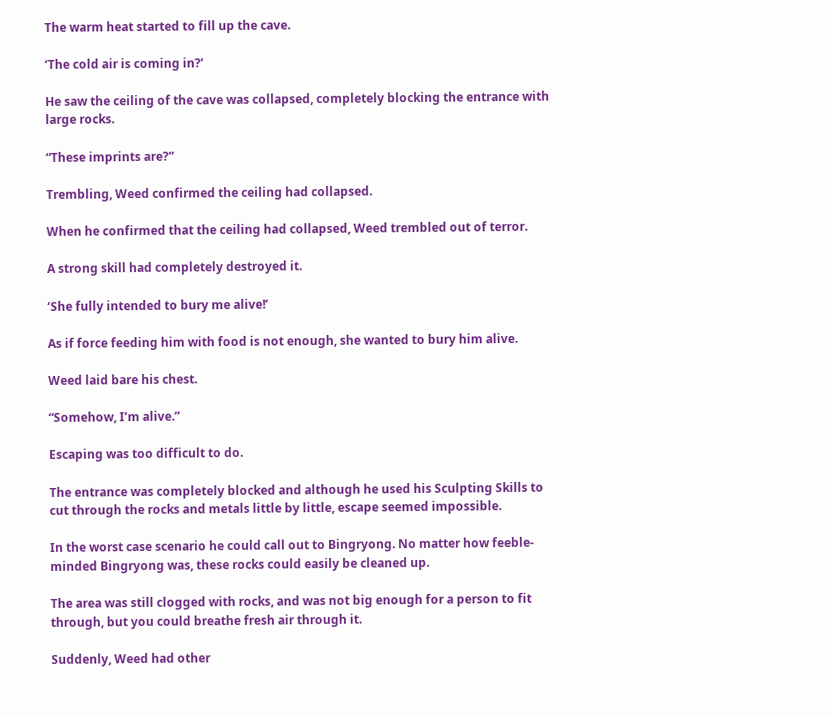The warm heat started to fill up the cave.

‘The cold air is coming in?’

He saw the ceiling of the cave was collapsed, completely blocking the entrance with large rocks.

“These imprints are?”

Trembling, Weed confirmed the ceiling had collapsed.

When he confirmed that the ceiling had collapsed, Weed trembled out of terror.

A strong skill had completely destroyed it.

‘She fully intended to bury me alive!’

As if force feeding him with food is not enough, she wanted to bury him alive.

Weed laid bare his chest.

“Somehow, I’m alive.”

Escaping was too difficult to do.

The entrance was completely blocked and although he used his Sculpting Skills to cut through the rocks and metals little by little, escape seemed impossible.

In the worst case scenario he could call out to Bingryong. No matter how feeble-minded Bingryong was, these rocks could easily be cleaned up.

The area was still clogged with rocks, and was not big enough for a person to fit through, but you could breathe fresh air through it.

Suddenly, Weed had other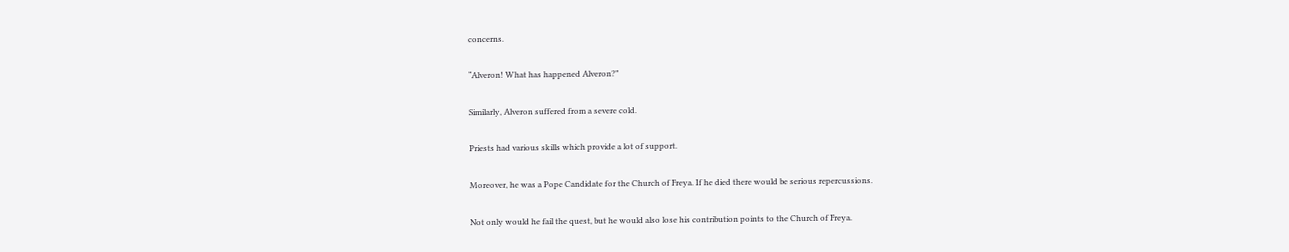concerns.

“Alveron! What has happened Alveron?”

Similarly, Alveron suffered from a severe cold.

Priests had various skills which provide a lot of support.

Moreover, he was a Pope Candidate for the Church of Freya. If he died there would be serious repercussions.

Not only would he fail the quest, but he would also lose his contribution points to the Church of Freya.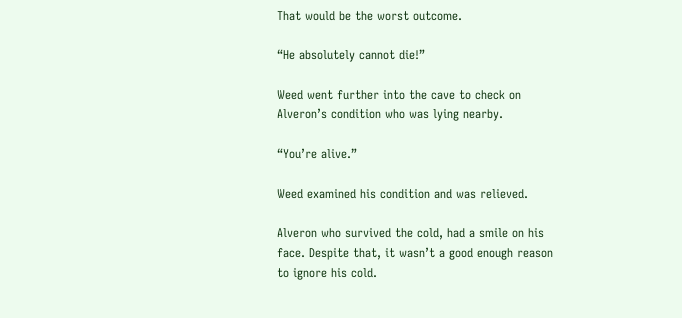That would be the worst outcome.

“He absolutely cannot die!”

Weed went further into the cave to check on Alveron’s condition who was lying nearby.

“You’re alive.”

Weed examined his condition and was relieved.

Alveron who survived the cold, had a smile on his face. Despite that, it wasn’t a good enough reason to ignore his cold.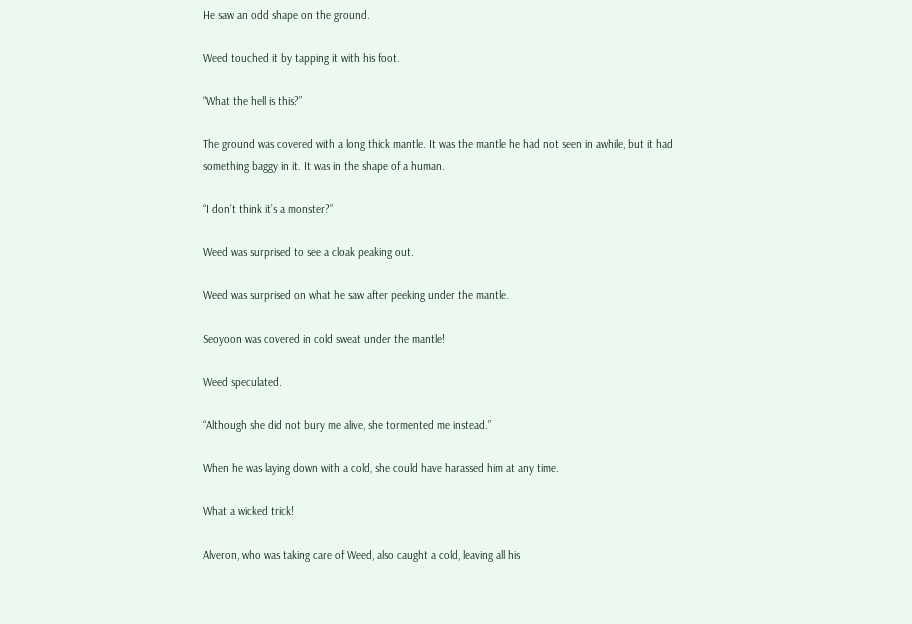He saw an odd shape on the ground.

Weed touched it by tapping it with his foot.

“What the hell is this?”

The ground was covered with a long thick mantle. It was the mantle he had not seen in awhile, but it had something baggy in it. It was in the shape of a human.

“I don’t think it’s a monster?”

Weed was surprised to see a cloak peaking out.

Weed was surprised on what he saw after peeking under the mantle.

Seoyoon was covered in cold sweat under the mantle!

Weed speculated.

“Although she did not bury me alive, she tormented me instead.”

When he was laying down with a cold, she could have harassed him at any time.

What a wicked trick!

Alveron, who was taking care of Weed, also caught a cold, leaving all his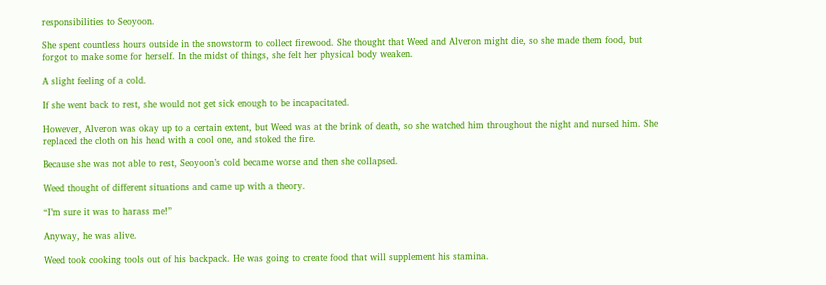responsibilities to Seoyoon.

She spent countless hours outside in the snowstorm to collect firewood. She thought that Weed and Alveron might die, so she made them food, but forgot to make some for herself. In the midst of things, she felt her physical body weaken.

A slight feeling of a cold.

If she went back to rest, she would not get sick enough to be incapacitated.

However, Alveron was okay up to a certain extent, but Weed was at the brink of death, so she watched him throughout the night and nursed him. She replaced the cloth on his head with a cool one, and stoked the fire.

Because she was not able to rest, Seoyoon’s cold became worse and then she collapsed.

Weed thought of different situations and came up with a theory.

“I’m sure it was to harass me!”

Anyway, he was alive.

Weed took cooking tools out of his backpack. He was going to create food that will supplement his stamina.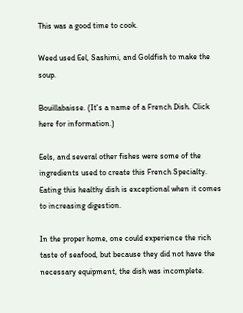This was a good time to cook.

Weed used Eel, Sashimi, and Goldfish to make the soup.

Bouillabaisse. (It's a name of a French Dish. Click here for information.)

Eels, and several other fishes were some of the ingredients used to create this French Specialty. Eating this healthy dish is exceptional when it comes to increasing digestion.

In the proper home, one could experience the rich taste of seafood, but because they did not have the necessary equipment, the dish was incomplete.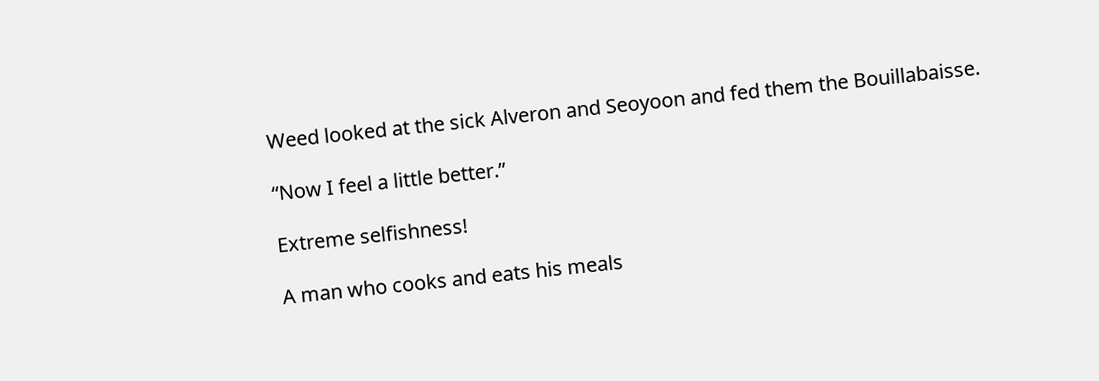Weed looked at the sick Alveron and Seoyoon and fed them the Bouillabaisse.

“Now I feel a little better.”

Extreme selfishness!

A man who cooks and eats his meals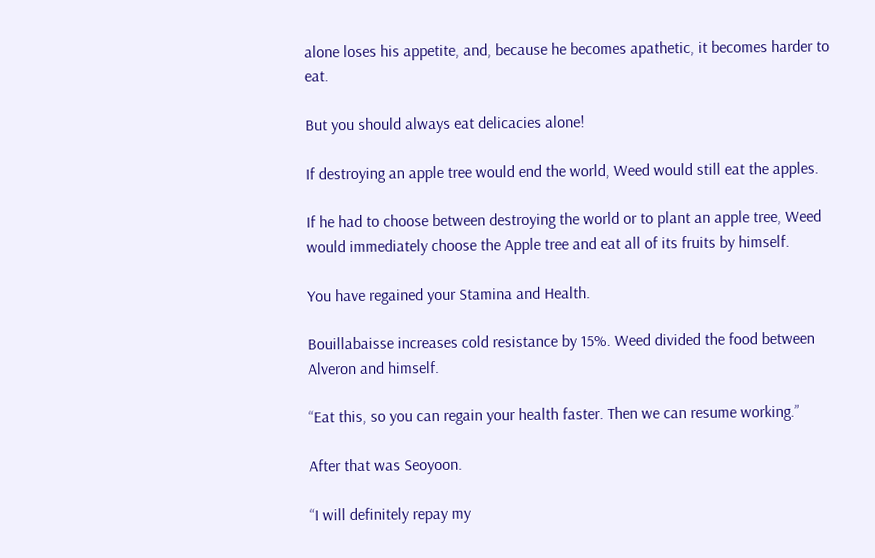alone loses his appetite, and, because he becomes apathetic, it becomes harder to eat.

But you should always eat delicacies alone!

If destroying an apple tree would end the world, Weed would still eat the apples.

If he had to choose between destroying the world or to plant an apple tree, Weed would immediately choose the Apple tree and eat all of its fruits by himself.

You have regained your Stamina and Health.

Bouillabaisse increases cold resistance by 15%. Weed divided the food between Alveron and himself.

“Eat this, so you can regain your health faster. Then we can resume working.”

After that was Seoyoon.

“I will definitely repay my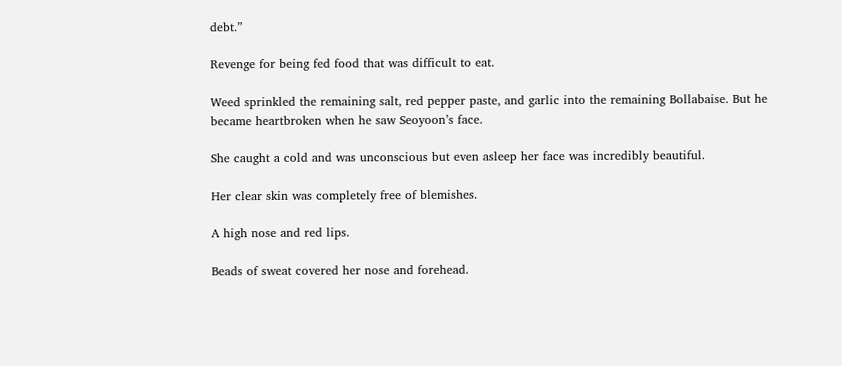debt.”

Revenge for being fed food that was difficult to eat.

Weed sprinkled the remaining salt, red pepper paste, and garlic into the remaining Bollabaise. But he became heartbroken when he saw Seoyoon’s face.

She caught a cold and was unconscious but even asleep her face was incredibly beautiful.

Her clear skin was completely free of blemishes.

A high nose and red lips.

Beads of sweat covered her nose and forehead.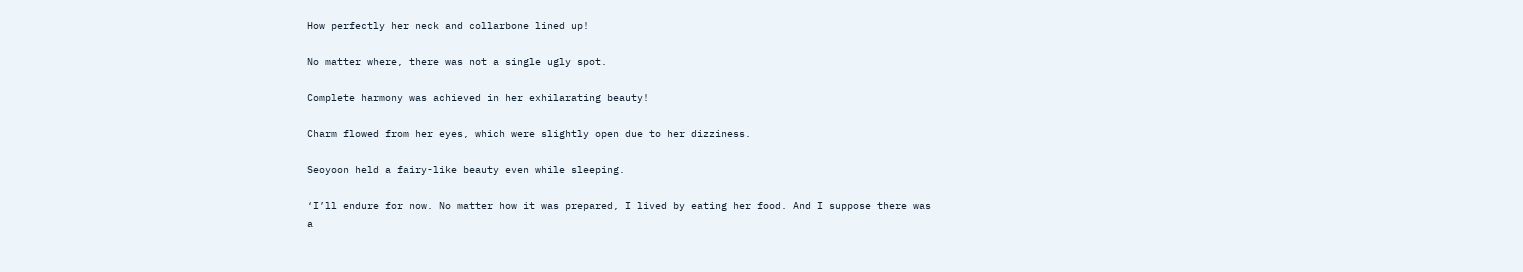How perfectly her neck and collarbone lined up!

No matter where, there was not a single ugly spot.

Complete harmony was achieved in her exhilarating beauty!

Charm flowed from her eyes, which were slightly open due to her dizziness.

Seoyoon held a fairy-like beauty even while sleeping.

‘I’ll endure for now. No matter how it was prepared, I lived by eating her food. And I suppose there was a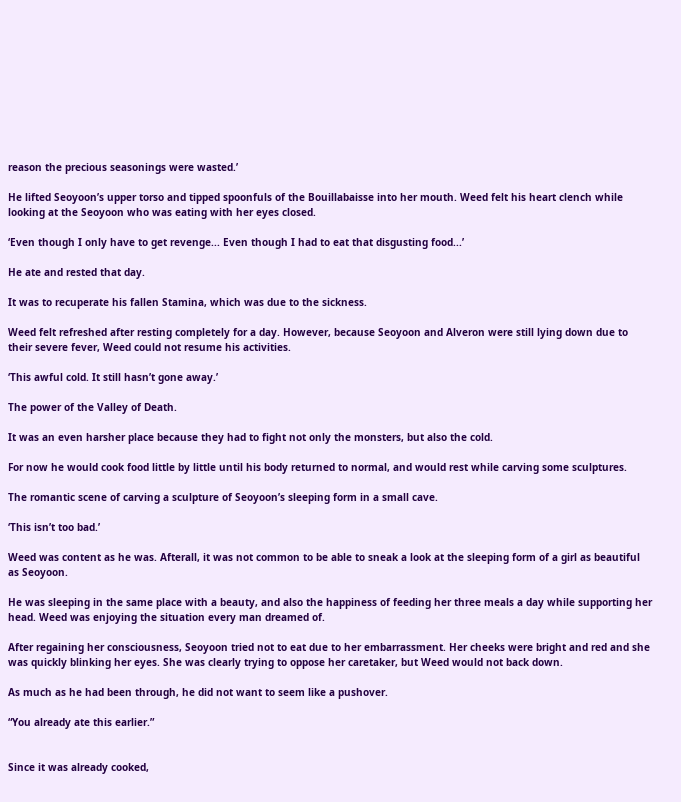reason the precious seasonings were wasted.’

He lifted Seoyoon’s upper torso and tipped spoonfuls of the Bouillabaisse into her mouth. Weed felt his heart clench while looking at the Seoyoon who was eating with her eyes closed.

‘Even though I only have to get revenge... Even though I had to eat that disgusting food...’

He ate and rested that day.

It was to recuperate his fallen Stamina, which was due to the sickness.

Weed felt refreshed after resting completely for a day. However, because Seoyoon and Alveron were still lying down due to their severe fever, Weed could not resume his activities.

‘This awful cold. It still hasn’t gone away.’

The power of the Valley of Death.

It was an even harsher place because they had to fight not only the monsters, but also the cold.

For now he would cook food little by little until his body returned to normal, and would rest while carving some sculptures.

The romantic scene of carving a sculpture of Seoyoon’s sleeping form in a small cave.

‘This isn’t too bad.’

Weed was content as he was. Afterall, it was not common to be able to sneak a look at the sleeping form of a girl as beautiful as Seoyoon.

He was sleeping in the same place with a beauty, and also the happiness of feeding her three meals a day while supporting her head. Weed was enjoying the situation every man dreamed of.

After regaining her consciousness, Seoyoon tried not to eat due to her embarrassment. Her cheeks were bright and red and she was quickly blinking her eyes. She was clearly trying to oppose her caretaker, but Weed would not back down.

As much as he had been through, he did not want to seem like a pushover.

“You already ate this earlier.”


Since it was already cooked,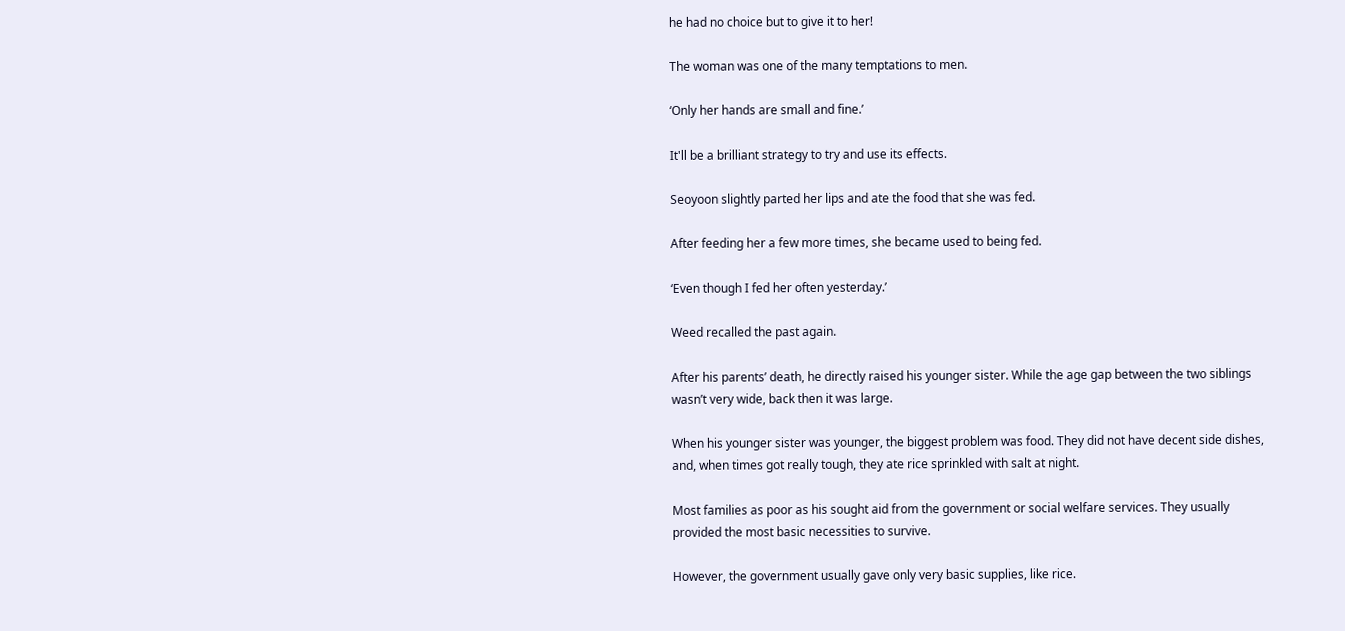he had no choice but to give it to her!

The woman was one of the many temptations to men.

‘Only her hands are small and fine.’

It'll be a brilliant strategy to try and use its effects.

Seoyoon slightly parted her lips and ate the food that she was fed.

After feeding her a few more times, she became used to being fed.

‘Even though I fed her often yesterday.’

Weed recalled the past again.

After his parents’ death, he directly raised his younger sister. While the age gap between the two siblings wasn’t very wide, back then it was large.

When his younger sister was younger, the biggest problem was food. They did not have decent side dishes, and, when times got really tough, they ate rice sprinkled with salt at night.

Most families as poor as his sought aid from the government or social welfare services. They usually provided the most basic necessities to survive.

However, the government usually gave only very basic supplies, like rice.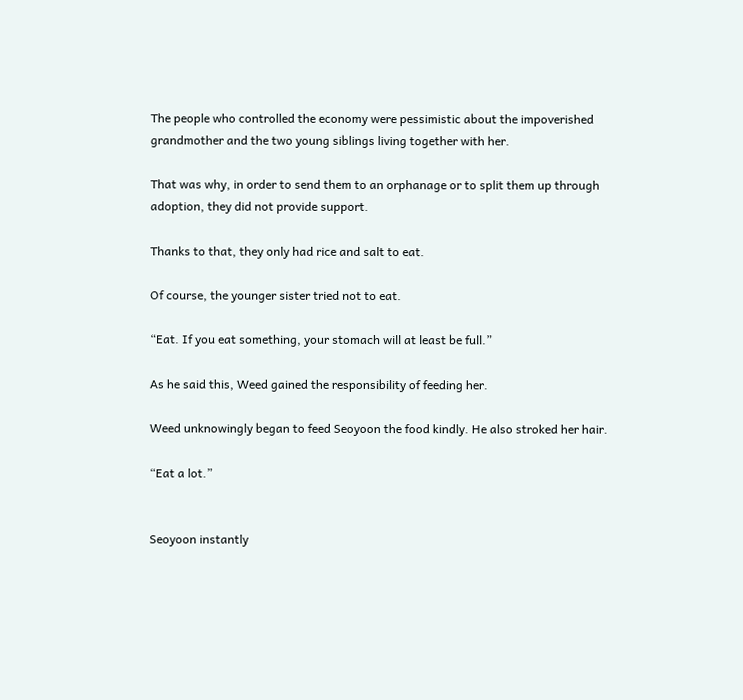The people who controlled the economy were pessimistic about the impoverished grandmother and the two young siblings living together with her.

That was why, in order to send them to an orphanage or to split them up through adoption, they did not provide support.

Thanks to that, they only had rice and salt to eat.

Of course, the younger sister tried not to eat.

“Eat. If you eat something, your stomach will at least be full.”

As he said this, Weed gained the responsibility of feeding her.

Weed unknowingly began to feed Seoyoon the food kindly. He also stroked her hair.

“Eat a lot.”


Seoyoon instantly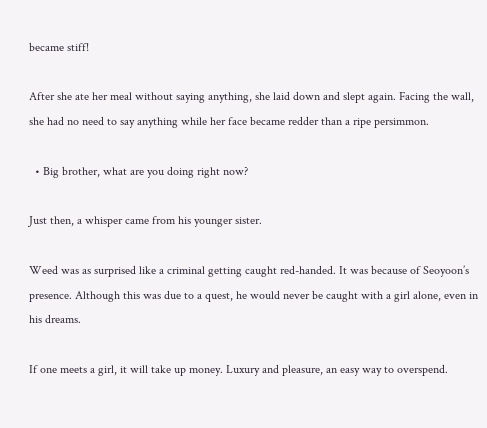became stiff!

After she ate her meal without saying anything, she laid down and slept again. Facing the wall, she had no need to say anything while her face became redder than a ripe persimmon.

  • Big brother, what are you doing right now?

Just then, a whisper came from his younger sister.

Weed was as surprised like a criminal getting caught red-handed. It was because of Seoyoon’s presence. Although this was due to a quest, he would never be caught with a girl alone, even in his dreams.

If one meets a girl, it will take up money. Luxury and pleasure, an easy way to overspend.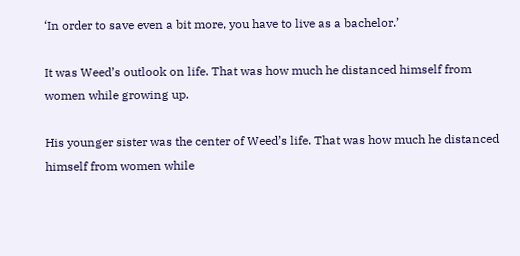‘In order to save even a bit more, you have to live as a bachelor.’

It was Weed’s outlook on life. That was how much he distanced himself from women while growing up.

His younger sister was the center of Weed’s life. That was how much he distanced himself from women while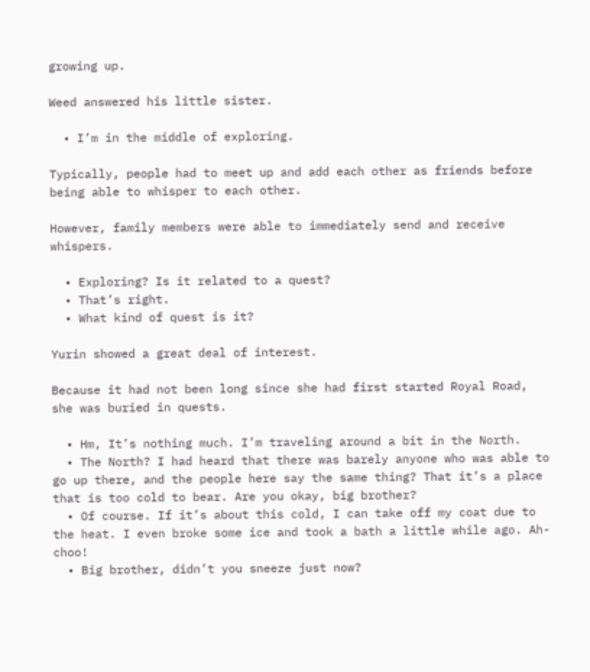growing up.

Weed answered his little sister.

  • I’m in the middle of exploring.

Typically, people had to meet up and add each other as friends before being able to whisper to each other.

However, family members were able to immediately send and receive whispers.

  • Exploring? Is it related to a quest?
  • That’s right.
  • What kind of quest is it?

Yurin showed a great deal of interest.

Because it had not been long since she had first started Royal Road, she was buried in quests.

  • Hm, It’s nothing much. I’m traveling around a bit in the North.
  • The North? I had heard that there was barely anyone who was able to go up there, and the people here say the same thing? That it’s a place that is too cold to bear. Are you okay, big brother?
  • Of course. If it’s about this cold, I can take off my coat due to the heat. I even broke some ice and took a bath a little while ago. Ah-choo!
  • Big brother, didn’t you sneeze just now?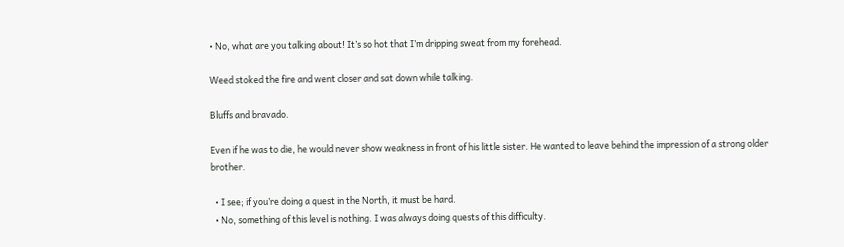• No, what are you talking about! It’s so hot that I’m dripping sweat from my forehead.

Weed stoked the fire and went closer and sat down while talking.

Bluffs and bravado.

Even if he was to die, he would never show weakness in front of his little sister. He wanted to leave behind the impression of a strong older brother.

  • I see; if you’re doing a quest in the North, it must be hard.
  • No, something of this level is nothing. I was always doing quests of this difficulty.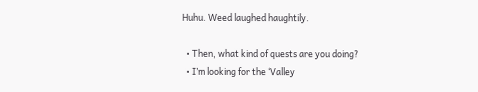Huhu. Weed laughed haughtily.

  • Then, what kind of quests are you doing?
  • I’m looking for the ‘Valley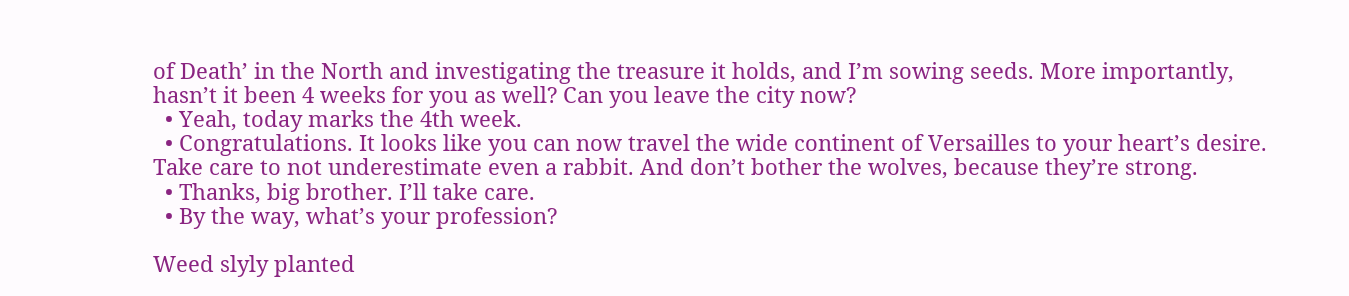of Death’ in the North and investigating the treasure it holds, and I’m sowing seeds. More importantly, hasn’t it been 4 weeks for you as well? Can you leave the city now?
  • Yeah, today marks the 4th week.
  • Congratulations. It looks like you can now travel the wide continent of Versailles to your heart’s desire. Take care to not underestimate even a rabbit. And don’t bother the wolves, because they’re strong.
  • Thanks, big brother. I’ll take care.
  • By the way, what’s your profession?

Weed slyly planted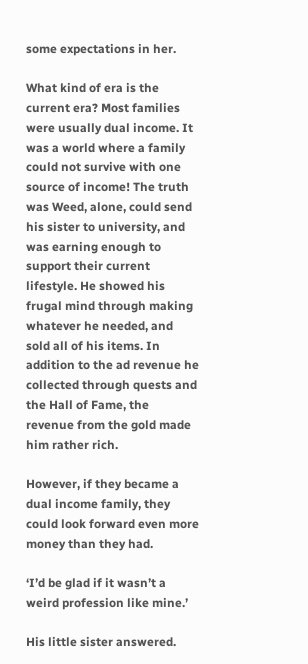some expectations in her.

What kind of era is the current era? Most families were usually dual income. It was a world where a family could not survive with one source of income! The truth was Weed, alone, could send his sister to university, and was earning enough to support their current lifestyle. He showed his frugal mind through making whatever he needed, and sold all of his items. In addition to the ad revenue he collected through quests and the Hall of Fame, the revenue from the gold made him rather rich.

However, if they became a dual income family, they could look forward even more money than they had.

‘I’d be glad if it wasn’t a weird profession like mine.’

His little sister answered.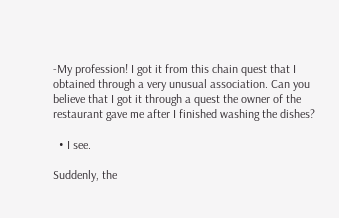-My profession! I got it from this chain quest that I obtained through a very unusual association. Can you believe that I got it through a quest the owner of the restaurant gave me after I finished washing the dishes?

  • I see.

Suddenly, the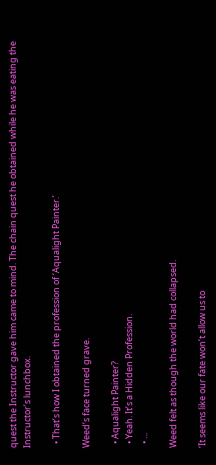quest the Instructor gave him came to mind. The chain quest he obtained while he was eating the Instructor’s lunchbox.

  • That’s how I obtained the profession of ‘Aqualight Painter.’

Weed’s face turned grave.

  • Aqualight Painter?
  • Yeah. It’s a Hidden Profession.
  • ...

Weed felt as though the world had collapsed.

‘It seems like our fate won’t allow us to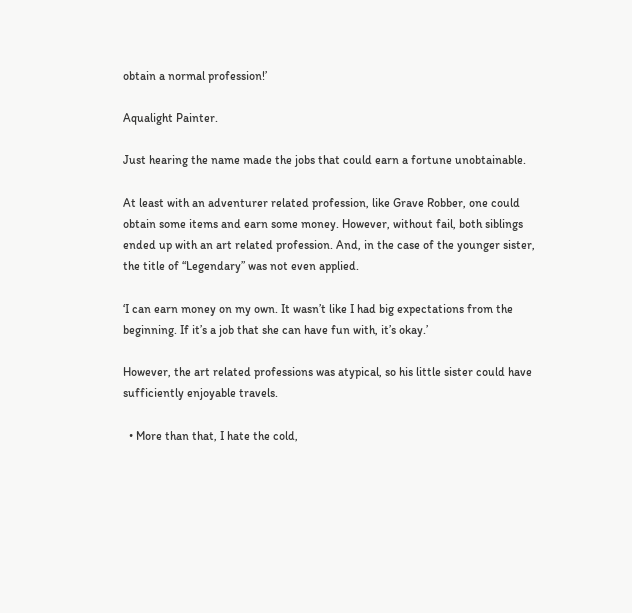obtain a normal profession!’

Aqualight Painter.

Just hearing the name made the jobs that could earn a fortune unobtainable.

At least with an adventurer related profession, like Grave Robber, one could obtain some items and earn some money. However, without fail, both siblings ended up with an art related profession. And, in the case of the younger sister, the title of “Legendary” was not even applied.

‘I can earn money on my own. It wasn’t like I had big expectations from the beginning. If it’s a job that she can have fun with, it’s okay.’

However, the art related professions was atypical, so his little sister could have sufficiently enjoyable travels.

  • More than that, I hate the cold,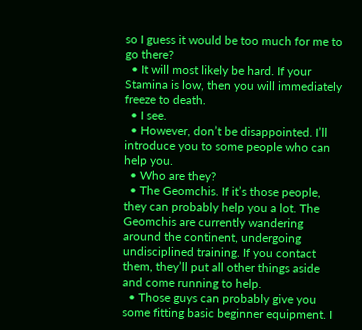so I guess it would be too much for me to go there?
  • It will most likely be hard. If your Stamina is low, then you will immediately freeze to death.
  • I see.
  • However, don’t be disappointed. I’ll introduce you to some people who can help you.
  • Who are they?
  • The Geomchis. If it’s those people, they can probably help you a lot. The Geomchis are currently wandering around the continent, undergoing undisciplined training. If you contact them, they’ll put all other things aside and come running to help.
  • Those guys can probably give you some fitting basic beginner equipment. I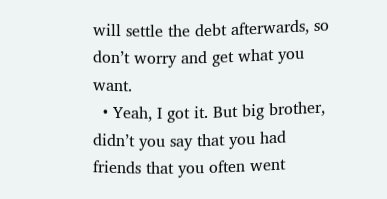will settle the debt afterwards, so don’t worry and get what you want.
  • Yeah, I got it. But big brother, didn’t you say that you had friends that you often went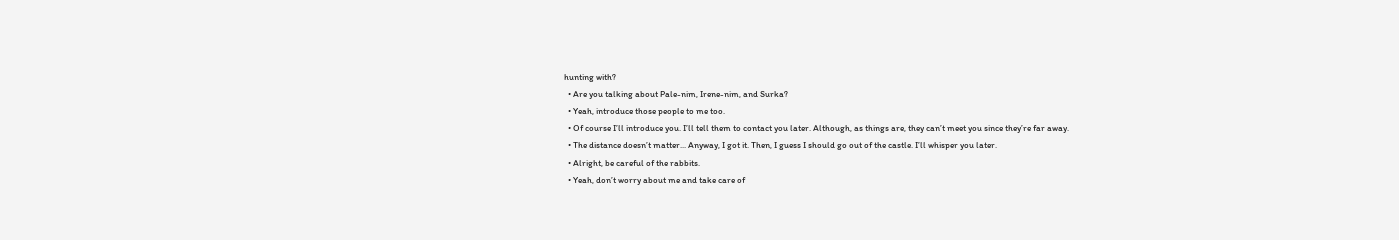hunting with?
  • Are you talking about Pale-nim, Irene-nim, and Surka?
  • Yeah, introduce those people to me too.
  • Of course I’ll introduce you. I’ll tell them to contact you later. Although, as things are, they can’t meet you since they’re far away.
  • The distance doesn’t matter... Anyway, I got it. Then, I guess I should go out of the castle. I’ll whisper you later.
  • Alright, be careful of the rabbits.
  • Yeah, don’t worry about me and take care of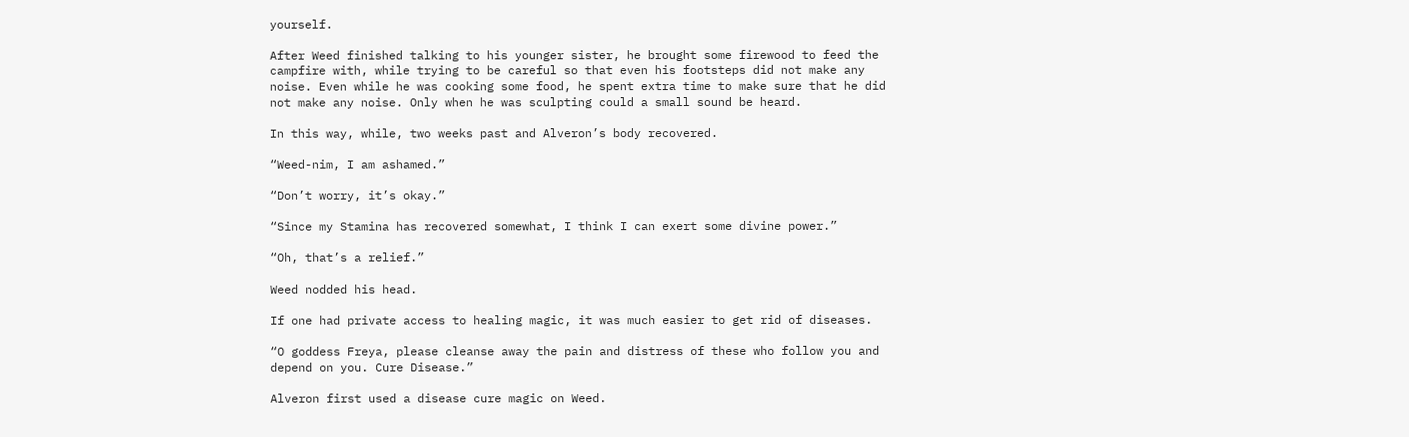yourself.

After Weed finished talking to his younger sister, he brought some firewood to feed the campfire with, while trying to be careful so that even his footsteps did not make any noise. Even while he was cooking some food, he spent extra time to make sure that he did not make any noise. Only when he was sculpting could a small sound be heard.

In this way, while, two weeks past and Alveron’s body recovered.

“Weed-nim, I am ashamed.”

“Don’t worry, it’s okay.”

“Since my Stamina has recovered somewhat, I think I can exert some divine power.”

“Oh, that’s a relief.”

Weed nodded his head.

If one had private access to healing magic, it was much easier to get rid of diseases.

“O goddess Freya, please cleanse away the pain and distress of these who follow you and depend on you. Cure Disease.”

Alveron first used a disease cure magic on Weed.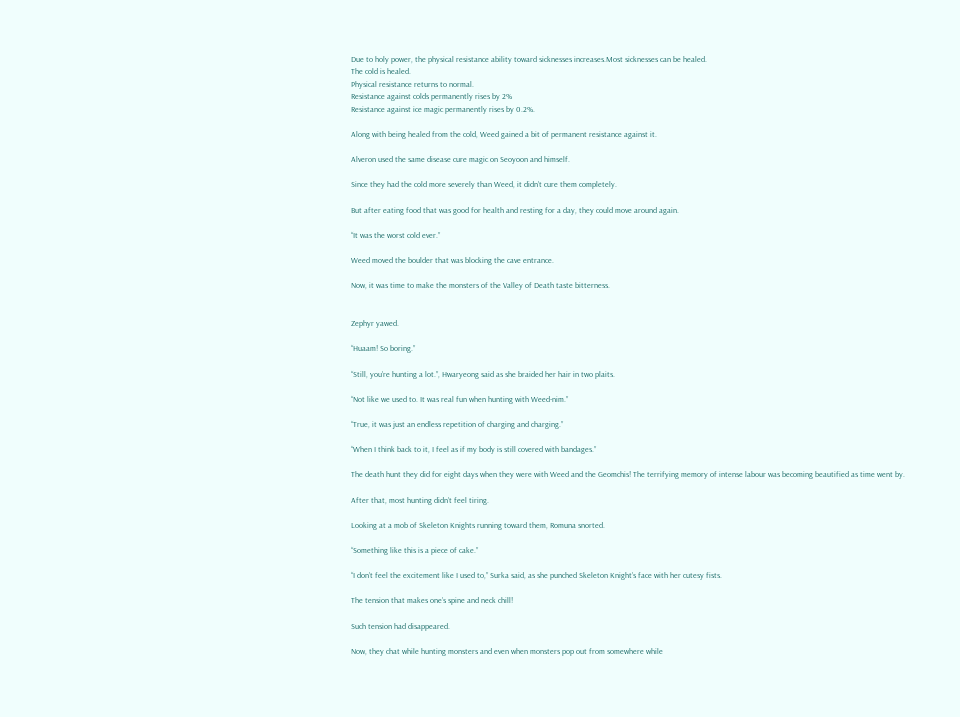Due to holy power, the physical resistance ability toward sicknesses increases.Most sicknesses can be healed.
The cold is healed.
Physical resistance returns to normal.
Resistance against colds permanently rises by 2%
Resistance against ice magic permanently rises by 0.2%.

Along with being healed from the cold, Weed gained a bit of permanent resistance against it.

Alveron used the same disease cure magic on Seoyoon and himself.

Since they had the cold more severely than Weed, it didn’t cure them completely.

But after eating food that was good for health and resting for a day, they could move around again.

“It was the worst cold ever.”

Weed moved the boulder that was blocking the cave entrance.

Now, it was time to make the monsters of the Valley of Death taste bitterness.


Zephyr yawed.

“Huaam! So boring.”

“Still, you’re hunting a lot.”, Hwaryeong said as she braided her hair in two plaits.

“Not like we used to. It was real fun when hunting with Weed-nim.”

“True, it was just an endless repetition of charging and charging.”

“When I think back to it, I feel as if my body is still covered with bandages.”

The death hunt they did for eight days when they were with Weed and the Geomchis! The terrifying memory of intense labour was becoming beautified as time went by.

After that, most hunting didn’t feel tiring.

Looking at a mob of Skeleton Knights running toward them, Romuna snorted.

“Something like this is a piece of cake.”

“I don’t feel the excitement like I used to,” Surka said, as she punched Skeleton Knight’s face with her cutesy fists.

The tension that makes one’s spine and neck chill!

Such tension had disappeared.

Now, they chat while hunting monsters and even when monsters pop out from somewhere while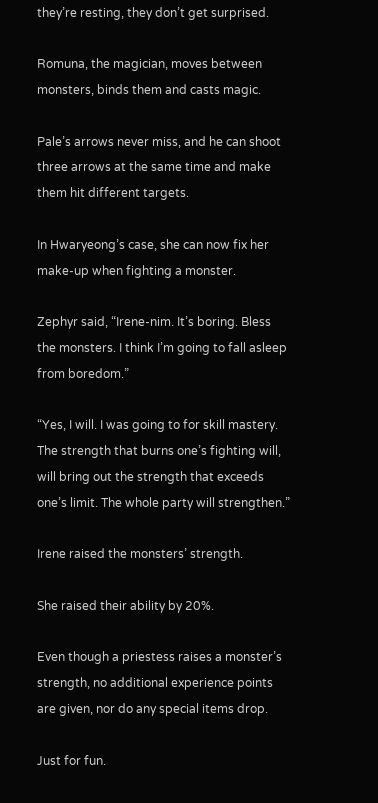they’re resting, they don’t get surprised.

Romuna, the magician, moves between monsters, binds them and casts magic.

Pale’s arrows never miss, and he can shoot three arrows at the same time and make them hit different targets.

In Hwaryeong’s case, she can now fix her make-up when fighting a monster.

Zephyr said, “Irene-nim. It’s boring. Bless the monsters. I think I’m going to fall asleep from boredom.”

“Yes, I will. I was going to for skill mastery. The strength that burns one’s fighting will, will bring out the strength that exceeds one’s limit. The whole party will strengthen.”

Irene raised the monsters’ strength.

She raised their ability by 20%.

Even though a priestess raises a monster’s strength, no additional experience points are given, nor do any special items drop.

Just for fun.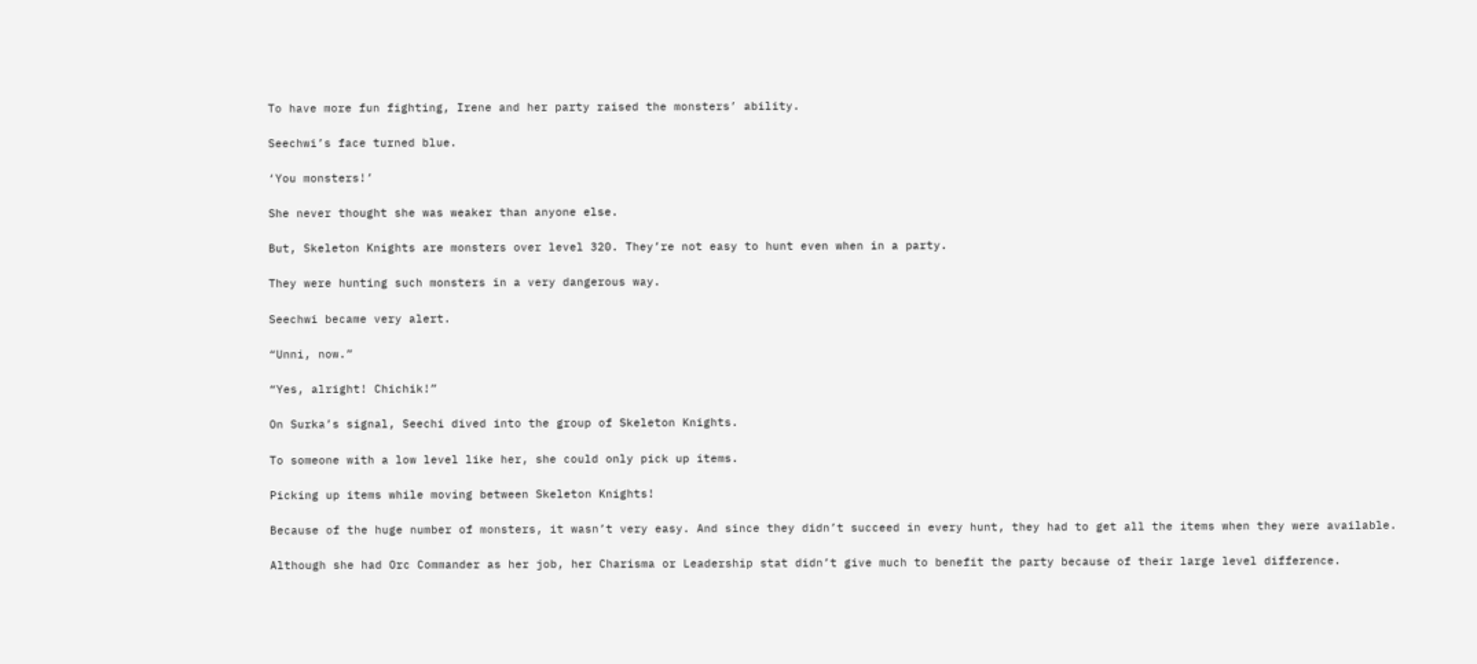To have more fun fighting, Irene and her party raised the monsters’ ability.

Seechwi’s face turned blue.

‘You monsters!’

She never thought she was weaker than anyone else.

But, Skeleton Knights are monsters over level 320. They’re not easy to hunt even when in a party.

They were hunting such monsters in a very dangerous way.

Seechwi became very alert.

“Unni, now.”

“Yes, alright! Chichik!”

On Surka’s signal, Seechi dived into the group of Skeleton Knights.

To someone with a low level like her, she could only pick up items.

Picking up items while moving between Skeleton Knights!

Because of the huge number of monsters, it wasn’t very easy. And since they didn’t succeed in every hunt, they had to get all the items when they were available.

Although she had Orc Commander as her job, her Charisma or Leadership stat didn’t give much to benefit the party because of their large level difference.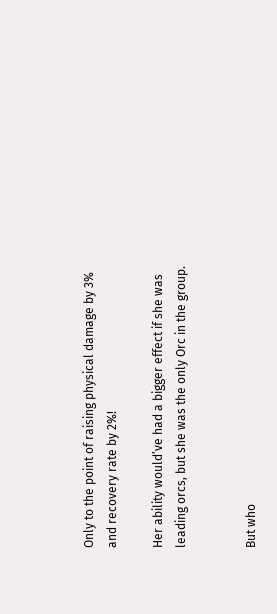Only to the point of raising physical damage by 3% and recovery rate by 2%!

Her ability would’ve had a bigger effect if she was leading orcs, but she was the only Orc in the group.


But who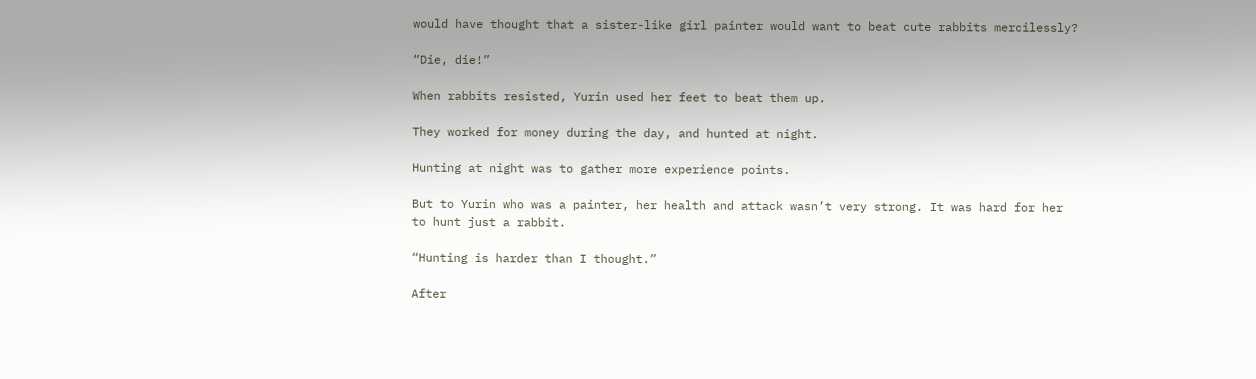would have thought that a sister-like girl painter would want to beat cute rabbits mercilessly?

“Die, die!”

When rabbits resisted, Yurin used her feet to beat them up.

They worked for money during the day, and hunted at night.

Hunting at night was to gather more experience points.

But to Yurin who was a painter, her health and attack wasn’t very strong. It was hard for her to hunt just a rabbit.

“Hunting is harder than I thought.”

After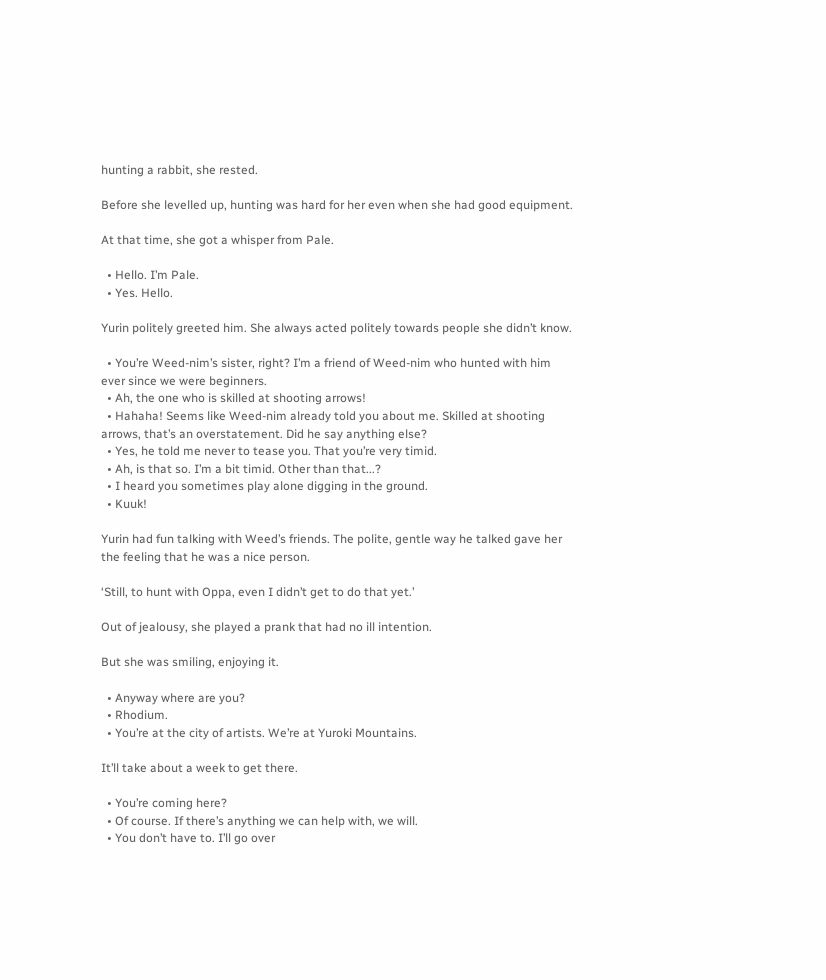hunting a rabbit, she rested.

Before she levelled up, hunting was hard for her even when she had good equipment.

At that time, she got a whisper from Pale.

  • Hello. I’m Pale.
  • Yes. Hello.

Yurin politely greeted him. She always acted politely towards people she didn’t know.

  • You’re Weed-nim’s sister, right? I’m a friend of Weed-nim who hunted with him ever since we were beginners.
  • Ah, the one who is skilled at shooting arrows!
  • Hahaha! Seems like Weed-nim already told you about me. Skilled at shooting arrows, that’s an overstatement. Did he say anything else?
  • Yes, he told me never to tease you. That you’re very timid.
  • Ah, is that so. I’m a bit timid. Other than that...?
  • I heard you sometimes play alone digging in the ground.
  • Kuuk!

Yurin had fun talking with Weed’s friends. The polite, gentle way he talked gave her the feeling that he was a nice person.

‘Still, to hunt with Oppa, even I didn’t get to do that yet.’

Out of jealousy, she played a prank that had no ill intention.

But she was smiling, enjoying it.

  • Anyway where are you?
  • Rhodium.
  • You’re at the city of artists. We’re at Yuroki Mountains.

It’ll take about a week to get there.

  • You’re coming here?
  • Of course. If there’s anything we can help with, we will.
  • You don’t have to. I’ll go over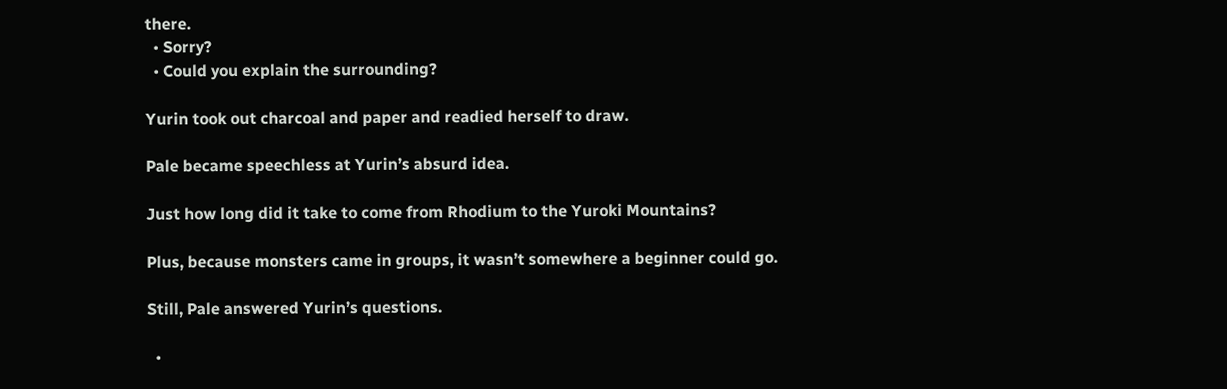there.
  • Sorry?
  • Could you explain the surrounding?

Yurin took out charcoal and paper and readied herself to draw.

Pale became speechless at Yurin’s absurd idea.

Just how long did it take to come from Rhodium to the Yuroki Mountains?

Plus, because monsters came in groups, it wasn’t somewhere a beginner could go.

Still, Pale answered Yurin’s questions.

  •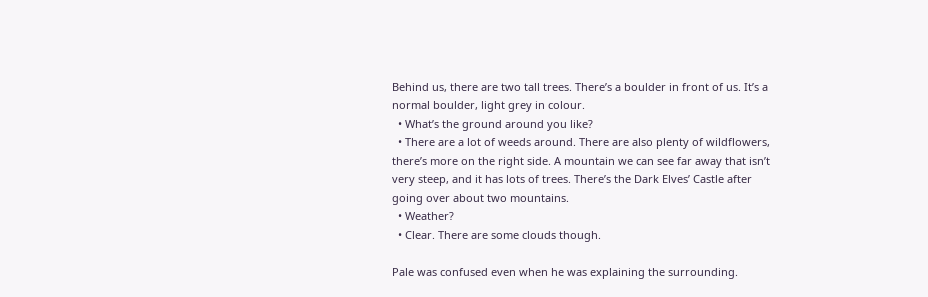Behind us, there are two tall trees. There’s a boulder in front of us. It’s a normal boulder, light grey in colour.
  • What’s the ground around you like?
  • There are a lot of weeds around. There are also plenty of wildflowers, there’s more on the right side. A mountain we can see far away that isn’t very steep, and it has lots of trees. There’s the Dark Elves’ Castle after going over about two mountains.
  • Weather?
  • Clear. There are some clouds though.

Pale was confused even when he was explaining the surrounding.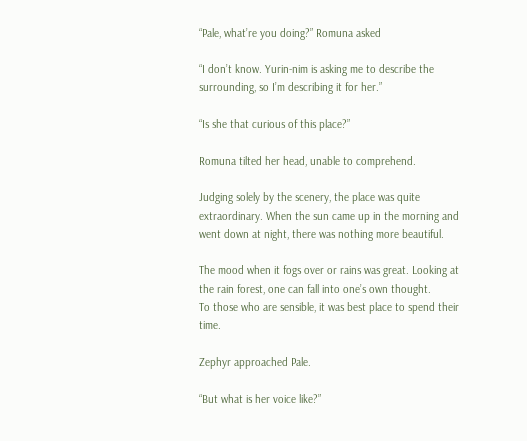“Pale, what’re you doing?” Romuna asked

“I don’t know. Yurin-nim is asking me to describe the surrounding, so I’m describing it for her.”

“Is she that curious of this place?”

Romuna tilted her head, unable to comprehend.

Judging solely by the scenery, the place was quite extraordinary. When the sun came up in the morning and went down at night, there was nothing more beautiful.

The mood when it fogs over or rains was great. Looking at the rain forest, one can fall into one’s own thought.
To those who are sensible, it was best place to spend their time.

Zephyr approached Pale.

“But what is her voice like?”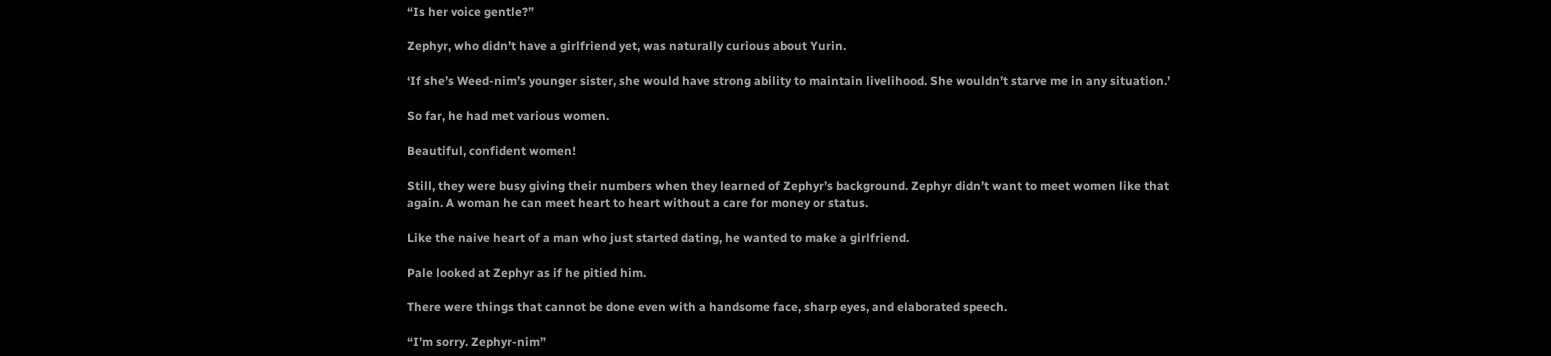“Is her voice gentle?”

Zephyr, who didn’t have a girlfriend yet, was naturally curious about Yurin.

‘If she’s Weed-nim’s younger sister, she would have strong ability to maintain livelihood. She wouldn’t starve me in any situation.’

So far, he had met various women.

Beautiful, confident women!

Still, they were busy giving their numbers when they learned of Zephyr’s background. Zephyr didn’t want to meet women like that again. A woman he can meet heart to heart without a care for money or status.

Like the naive heart of a man who just started dating, he wanted to make a girlfriend.

Pale looked at Zephyr as if he pitied him.

There were things that cannot be done even with a handsome face, sharp eyes, and elaborated speech.

“I’m sorry. Zephyr-nim”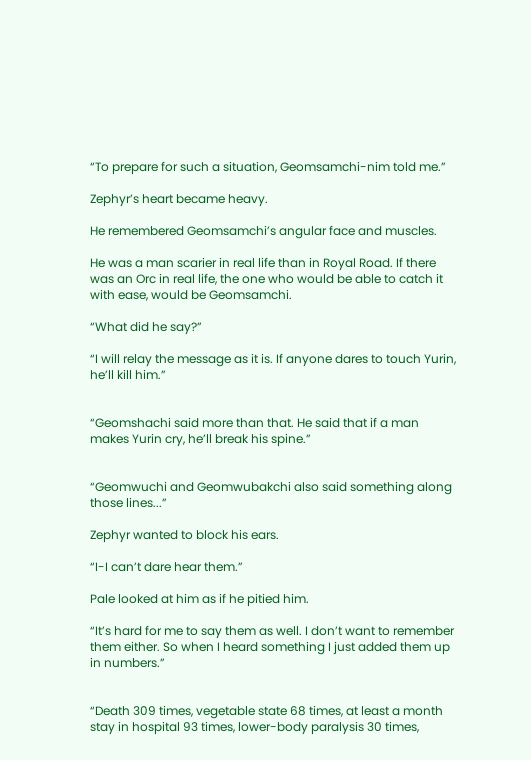“To prepare for such a situation, Geomsamchi-nim told me.”

Zephyr’s heart became heavy.

He remembered Geomsamchi’s angular face and muscles.

He was a man scarier in real life than in Royal Road. If there was an Orc in real life, the one who would be able to catch it with ease, would be Geomsamchi.

“What did he say?”

“I will relay the message as it is. If anyone dares to touch Yurin, he’ll kill him.”


“Geomshachi said more than that. He said that if a man makes Yurin cry, he’ll break his spine.”


“Geomwuchi and Geomwubakchi also said something along those lines...”

Zephyr wanted to block his ears.

“I-I can’t dare hear them.”

Pale looked at him as if he pitied him.

“It’s hard for me to say them as well. I don’t want to remember them either. So when I heard something I just added them up in numbers.”


“Death 309 times, vegetable state 68 times, at least a month stay in hospital 93 times, lower-body paralysis 30 times,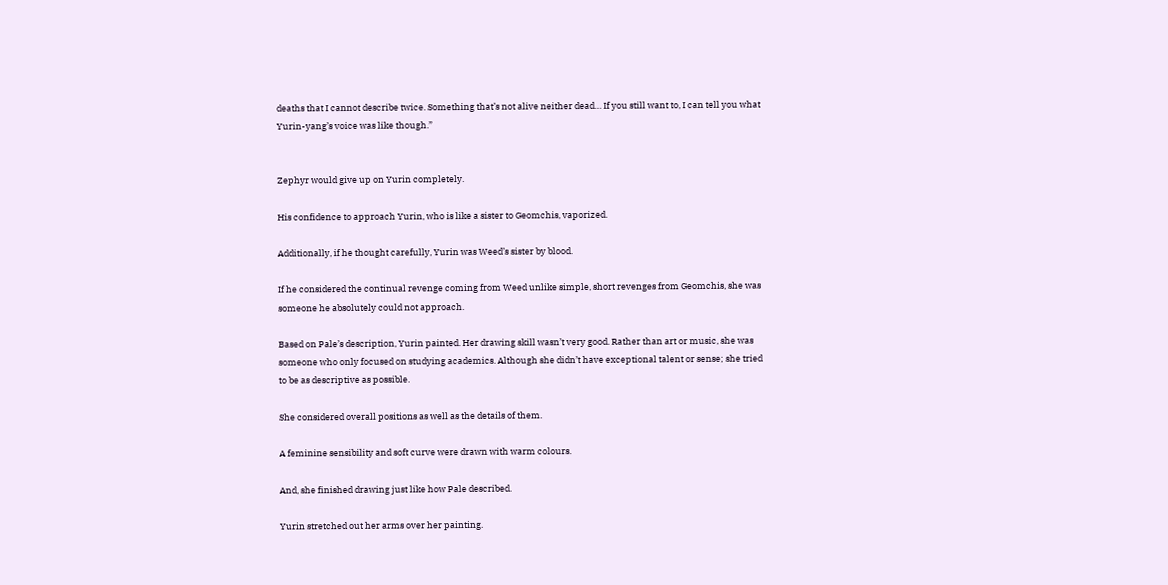deaths that I cannot describe twice. Something that’s not alive neither dead… If you still want to, I can tell you what Yurin-yang’s voice was like though.”


Zephyr would give up on Yurin completely.

His confidence to approach Yurin, who is like a sister to Geomchis, vaporized.

Additionally, if he thought carefully, Yurin was Weed’s sister by blood.

If he considered the continual revenge coming from Weed unlike simple, short revenges from Geomchis, she was someone he absolutely could not approach.

Based on Pale’s description, Yurin painted. Her drawing skill wasn’t very good. Rather than art or music, she was someone who only focused on studying academics. Although she didn’t have exceptional talent or sense; she tried to be as descriptive as possible.

She considered overall positions as well as the details of them.

A feminine sensibility and soft curve were drawn with warm colours.

And, she finished drawing just like how Pale described.

Yurin stretched out her arms over her painting.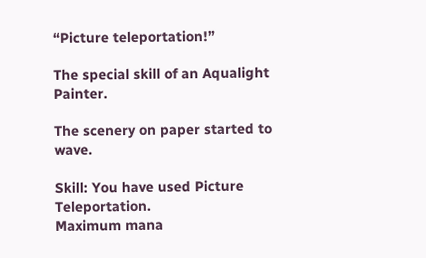“Picture teleportation!”

The special skill of an Aqualight Painter.

The scenery on paper started to wave.

Skill: You have used Picture Teleportation.
Maximum mana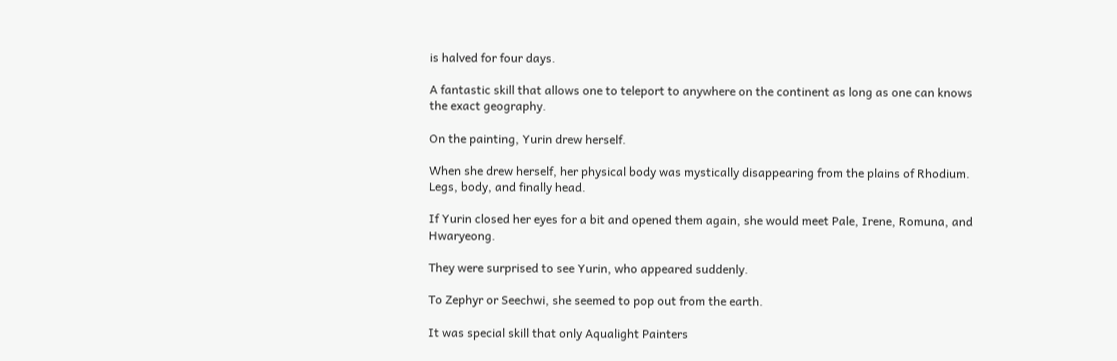is halved for four days.

A fantastic skill that allows one to teleport to anywhere on the continent as long as one can knows the exact geography.

On the painting, Yurin drew herself.

When she drew herself, her physical body was mystically disappearing from the plains of Rhodium. Legs, body, and finally head.

If Yurin closed her eyes for a bit and opened them again, she would meet Pale, Irene, Romuna, and Hwaryeong.

They were surprised to see Yurin, who appeared suddenly.

To Zephyr or Seechwi, she seemed to pop out from the earth.

It was special skill that only Aqualight Painters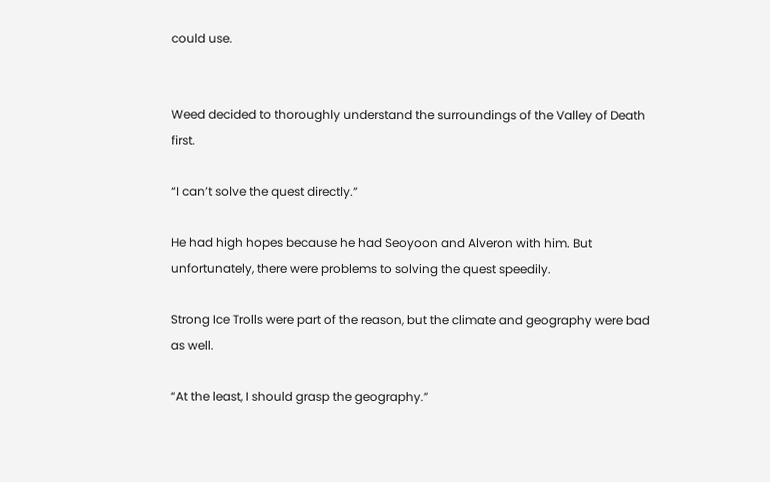could use.


Weed decided to thoroughly understand the surroundings of the Valley of Death first.

“I can’t solve the quest directly.”

He had high hopes because he had Seoyoon and Alveron with him. But unfortunately, there were problems to solving the quest speedily.

Strong Ice Trolls were part of the reason, but the climate and geography were bad as well.

“At the least, I should grasp the geography.”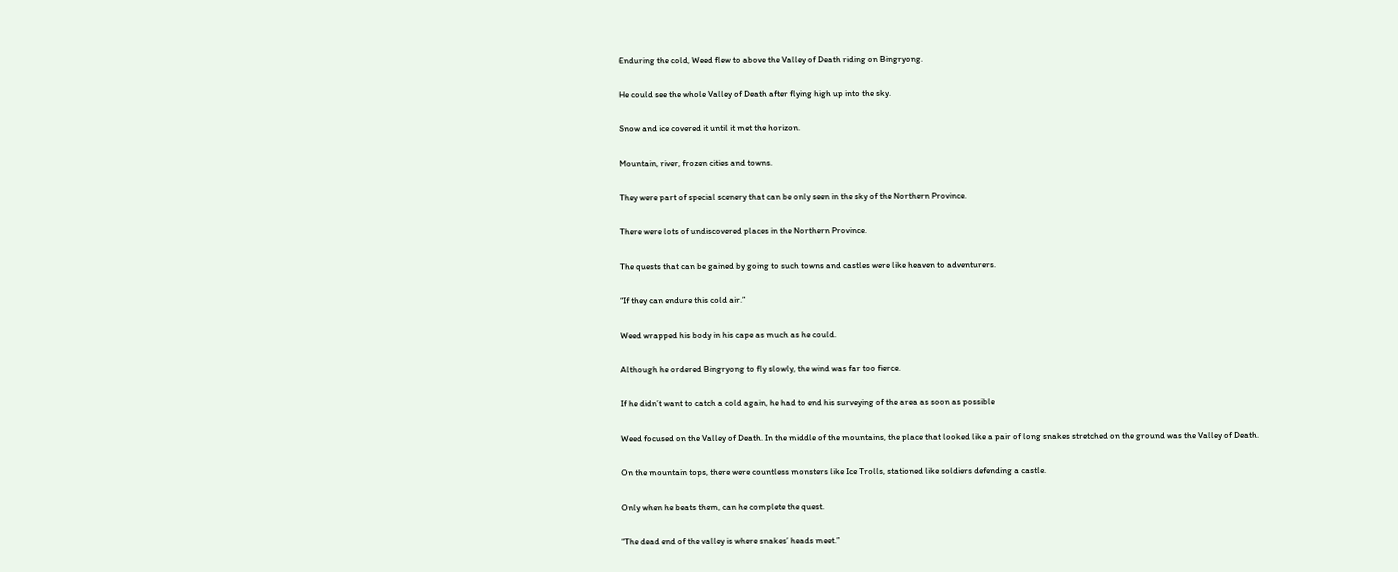Enduring the cold, Weed flew to above the Valley of Death riding on Bingryong.

He could see the whole Valley of Death after flying high up into the sky.

Snow and ice covered it until it met the horizon.

Mountain, river, frozen cities and towns.

They were part of special scenery that can be only seen in the sky of the Northern Province.

There were lots of undiscovered places in the Northern Province.

The quests that can be gained by going to such towns and castles were like heaven to adventurers.

“If they can endure this cold air.”

Weed wrapped his body in his cape as much as he could.

Although he ordered Bingryong to fly slowly, the wind was far too fierce.

If he didn’t want to catch a cold again, he had to end his surveying of the area as soon as possible

Weed focused on the Valley of Death. In the middle of the mountains, the place that looked like a pair of long snakes stretched on the ground was the Valley of Death.

On the mountain tops, there were countless monsters like Ice Trolls, stationed like soldiers defending a castle.

Only when he beats them, can he complete the quest.

“The dead end of the valley is where snakes’ heads meet.”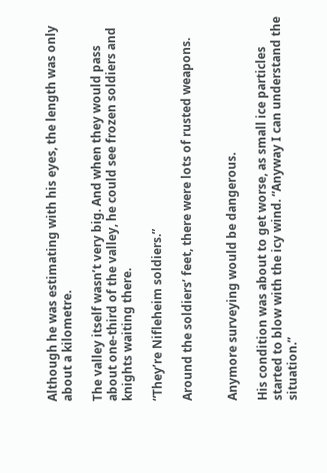Although he was estimating with his eyes, the length was only about a kilometre.

The valley itself wasn’t very big. And when they would pass about one-third of the valley, he could see frozen soldiers and knights waiting there.

“They’re Nifleheim soldiers.”

Around the soldiers’ feet, there were lots of rusted weapons.


Anymore surveying would be dangerous.

His condition was about to get worse, as small ice particles started to blow with the icy wind. “Anyway I can understand the situation.”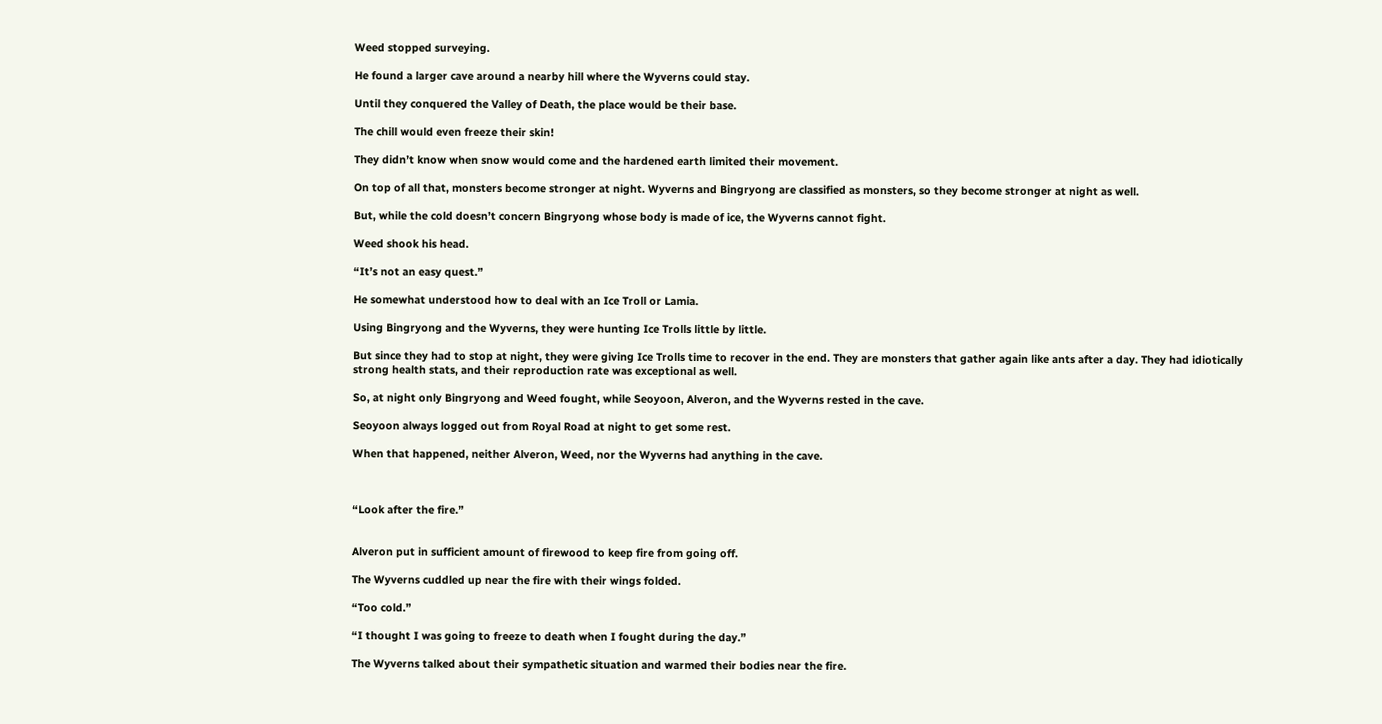Weed stopped surveying.

He found a larger cave around a nearby hill where the Wyverns could stay.

Until they conquered the Valley of Death, the place would be their base.

The chill would even freeze their skin!

They didn’t know when snow would come and the hardened earth limited their movement.

On top of all that, monsters become stronger at night. Wyverns and Bingryong are classified as monsters, so they become stronger at night as well.

But, while the cold doesn’t concern Bingryong whose body is made of ice, the Wyverns cannot fight.

Weed shook his head.

“It’s not an easy quest.”

He somewhat understood how to deal with an Ice Troll or Lamia.

Using Bingryong and the Wyverns, they were hunting Ice Trolls little by little.

But since they had to stop at night, they were giving Ice Trolls time to recover in the end. They are monsters that gather again like ants after a day. They had idiotically strong health stats, and their reproduction rate was exceptional as well.

So, at night only Bingryong and Weed fought, while Seoyoon, Alveron, and the Wyverns rested in the cave.

Seoyoon always logged out from Royal Road at night to get some rest.

When that happened, neither Alveron, Weed, nor the Wyverns had anything in the cave.



“Look after the fire.”


Alveron put in sufficient amount of firewood to keep fire from going off.

The Wyverns cuddled up near the fire with their wings folded.

“Too cold.”

“I thought I was going to freeze to death when I fought during the day.”

The Wyverns talked about their sympathetic situation and warmed their bodies near the fire.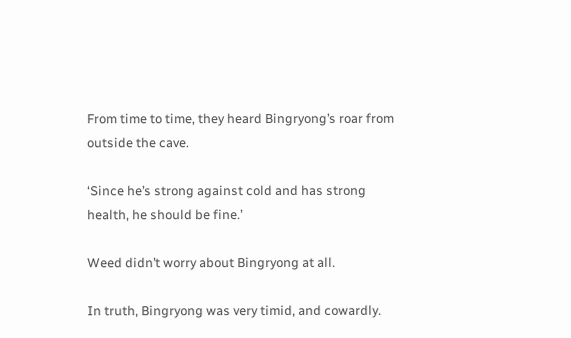From time to time, they heard Bingryong’s roar from outside the cave.

‘Since he’s strong against cold and has strong health, he should be fine.’

Weed didn’t worry about Bingryong at all.

In truth, Bingryong was very timid, and cowardly.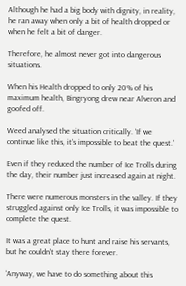Although he had a big body with dignity, in reality, he ran away when only a bit of health dropped or when he felt a bit of danger.

Therefore, he almost never got into dangerous situations.

When his Health dropped to only 20% of his maximum health, Bingryong drew near Alveron and goofed off.

Weed analysed the situation critically. ‘If we continue like this, it’s impossible to beat the quest.’

Even if they reduced the number of Ice Trolls during the day, their number just increased again at night.

There were numerous monsters in the valley. If they struggled against only Ice Trolls, it was impossible to complete the quest.

It was a great place to hunt and raise his servants, but he couldn’t stay there forever.

‘Anyway, we have to do something about this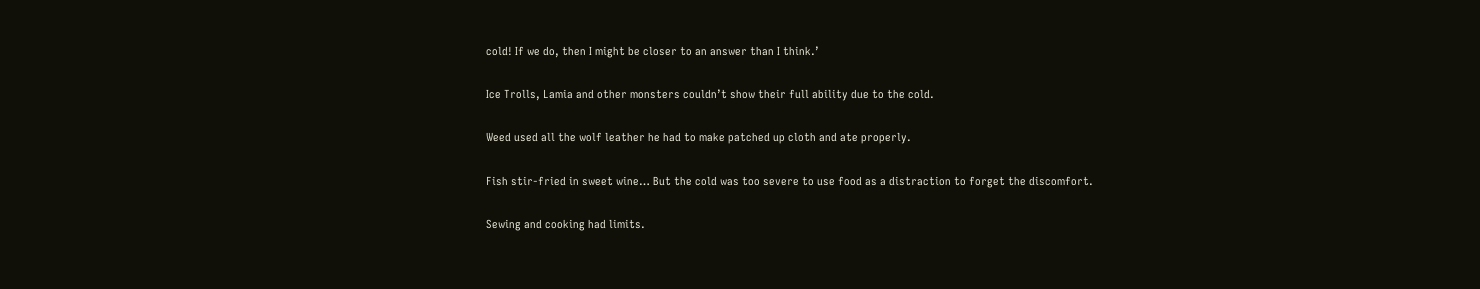cold! If we do, then I might be closer to an answer than I think.’

Ice Trolls, Lamia and other monsters couldn’t show their full ability due to the cold.

Weed used all the wolf leather he had to make patched up cloth and ate properly.

Fish stir-fried in sweet wine… But the cold was too severe to use food as a distraction to forget the discomfort.

Sewing and cooking had limits.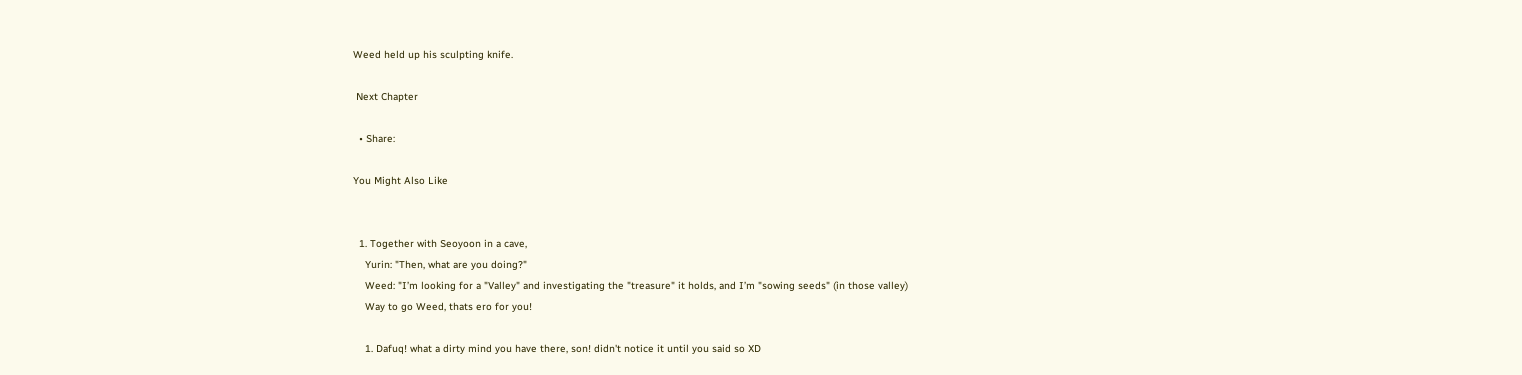Weed held up his sculpting knife.

 Next Chapter

  • Share:

You Might Also Like


  1. Together with Seoyoon in a cave,
    Yurin: "Then, what are you doing?"
    Weed: "I’m looking for a "Valley" and investigating the "treasure" it holds, and I’m "sowing seeds" (in those valley)
    Way to go Weed, thats ero for you!

    1. Dafuq! what a dirty mind you have there, son! didn't notice it until you said so XD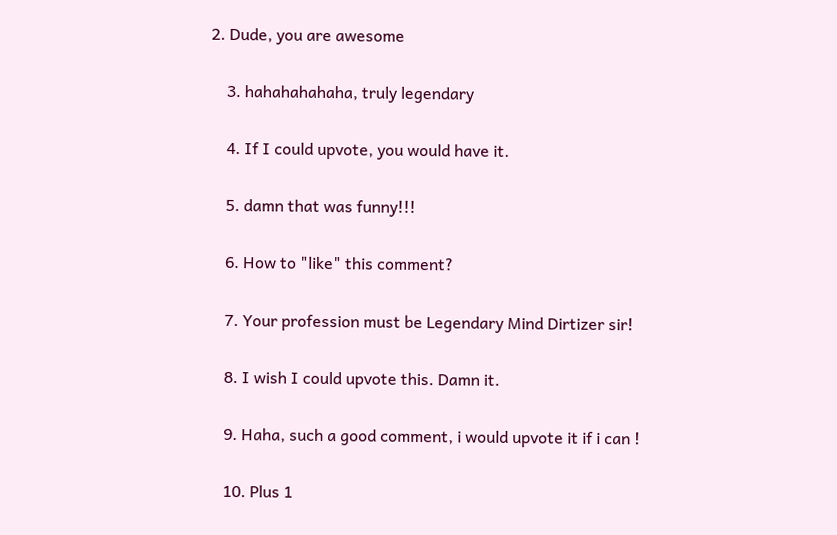2. Dude, you are awesome

    3. hahahahahaha, truly legendary

    4. If I could upvote, you would have it.

    5. damn that was funny!!!

    6. How to "like" this comment?

    7. Your profession must be Legendary Mind Dirtizer sir!

    8. I wish I could upvote this. Damn it.

    9. Haha, such a good comment, i would upvote it if i can !

    10. Plus 1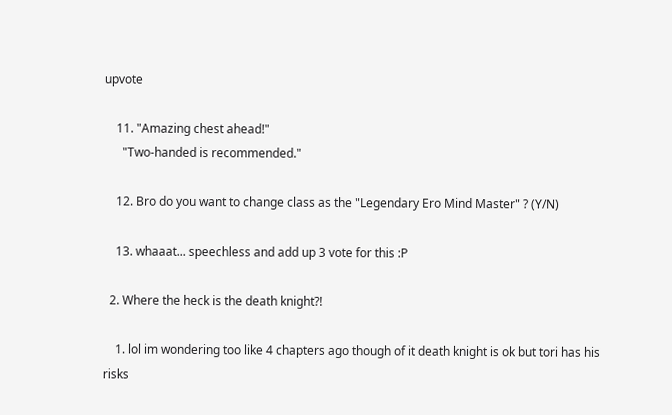upvote

    11. "Amazing chest ahead!"
      "Two-handed is recommended."

    12. Bro do you want to change class as the "Legendary Ero Mind Master" ? (Y/N)

    13. whaaat... speechless and add up 3 vote for this :P

  2. Where the heck is the death knight?!

    1. lol im wondering too like 4 chapters ago though of it death knight is ok but tori has his risks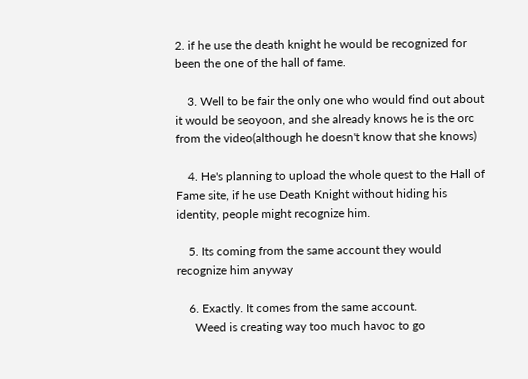2. if he use the death knight he would be recognized for been the one of the hall of fame.

    3. Well to be fair the only one who would find out about it would be seoyoon, and she already knows he is the orc from the video(although he doesn't know that she knows)

    4. He's planning to upload the whole quest to the Hall of Fame site, if he use Death Knight without hiding his identity, people might recognize him.

    5. Its coming from the same account they would recognize him anyway

    6. Exactly. It comes from the same account.
      Weed is creating way too much havoc to go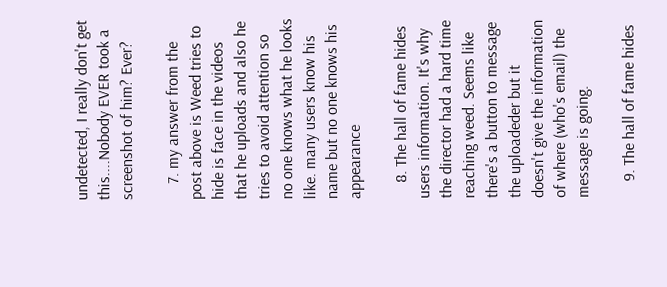undetected, I really don't get this....Nobody EVER took a screenshot of him? Ever?

    7. my answer from the post above is Weed tries to hide is face in the videos that he uploads and also he tries to avoid attention so no one knows what he looks like. many users know his name but no one knows his appearance

    8. The hall of fame hides users information. It's why the director had a hard time reaching weed. Seems like there's a button to message the uploadeder but it doesn't give the information of where (who's email) the message is going.

    9. The hall of fame hides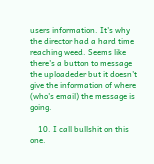users information. It's why the director had a hard time reaching weed. Seems like there's a button to message the uploadeder but it doesn't give the information of where (who's email) the message is going.

    10. I call bullshit on this one.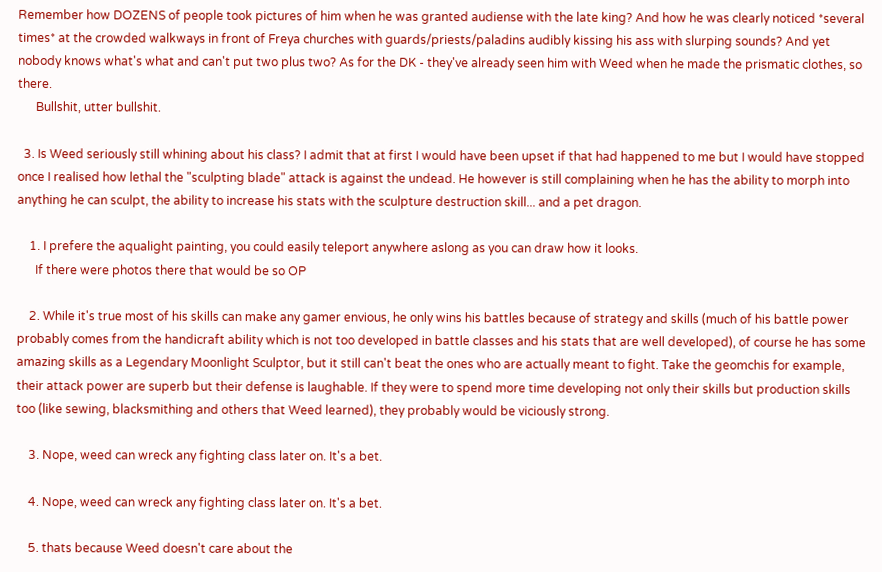Remember how DOZENS of people took pictures of him when he was granted audiense with the late king? And how he was clearly noticed *several times* at the crowded walkways in front of Freya churches with guards/priests/paladins audibly kissing his ass with slurping sounds? And yet nobody knows what's what and can't put two plus two? As for the DK - they've already seen him with Weed when he made the prismatic clothes, so there.
      Bullshit, utter bullshit.

  3. Is Weed seriously still whining about his class? I admit that at first I would have been upset if that had happened to me but I would have stopped once I realised how lethal the "sculpting blade" attack is against the undead. He however is still complaining when he has the ability to morph into anything he can sculpt, the ability to increase his stats with the sculpture destruction skill... and a pet dragon.

    1. I prefere the aqualight painting, you could easily teleport anywhere aslong as you can draw how it looks.
      If there were photos there that would be so OP

    2. While it's true most of his skills can make any gamer envious, he only wins his battles because of strategy and skills (much of his battle power probably comes from the handicraft ability which is not too developed in battle classes and his stats that are well developed), of course he has some amazing skills as a Legendary Moonlight Sculptor, but it still can't beat the ones who are actually meant to fight. Take the geomchis for example, their attack power are superb but their defense is laughable. If they were to spend more time developing not only their skills but production skills too (like sewing, blacksmithing and others that Weed learned), they probably would be viciously strong.

    3. Nope, weed can wreck any fighting class later on. It's a bet.

    4. Nope, weed can wreck any fighting class later on. It's a bet.

    5. thats because Weed doesn't care about the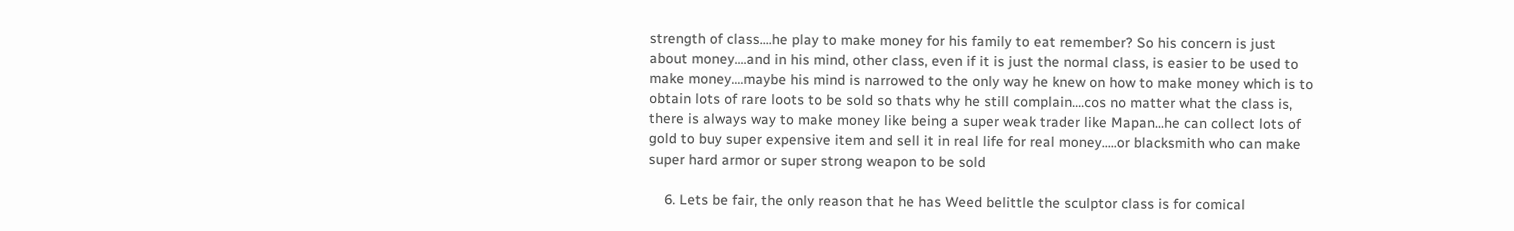strength of class....he play to make money for his family to eat remember? So his concern is just about money....and in his mind, other class, even if it is just the normal class, is easier to be used to make money....maybe his mind is narrowed to the only way he knew on how to make money which is to obtain lots of rare loots to be sold so thats why he still complain....cos no matter what the class is, there is always way to make money like being a super weak trader like Mapan...he can collect lots of gold to buy super expensive item and sell it in real life for real money.....or blacksmith who can make super hard armor or super strong weapon to be sold

    6. Lets be fair, the only reason that he has Weed belittle the sculptor class is for comical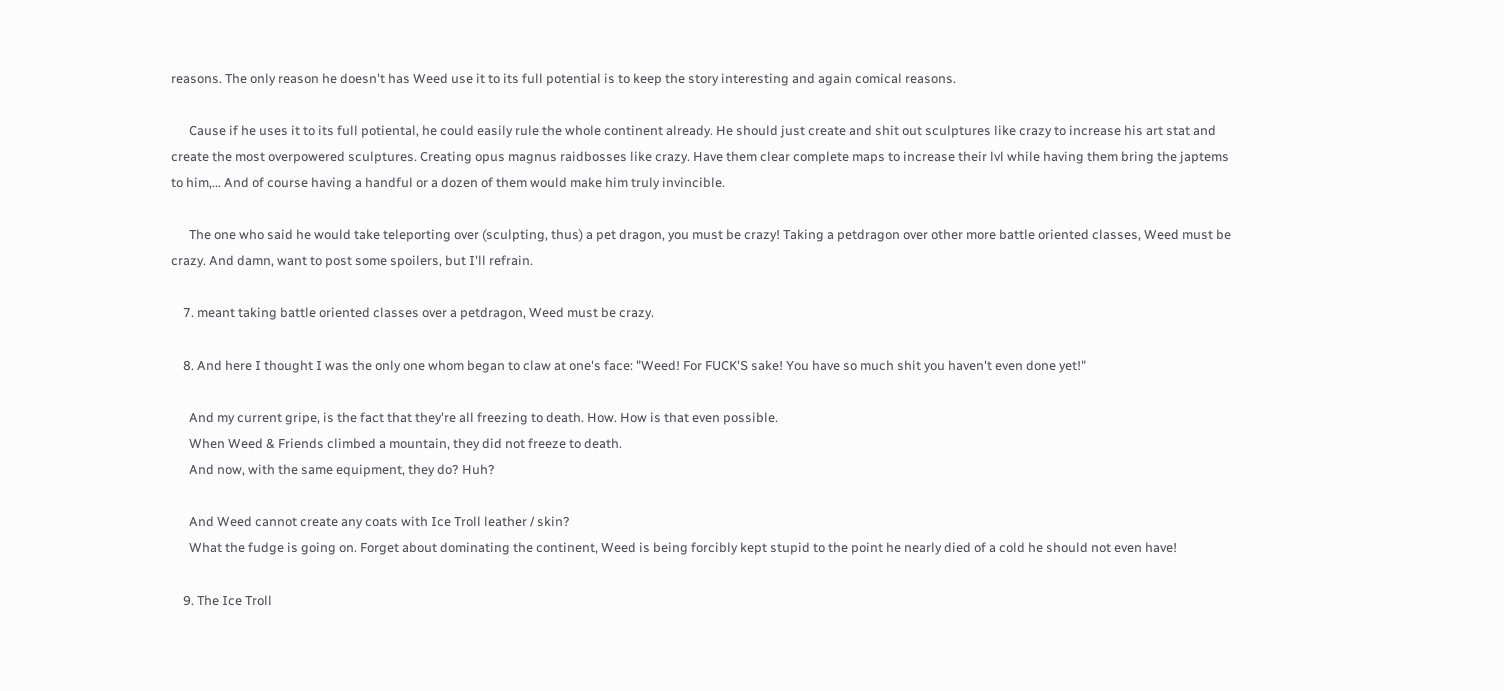reasons. The only reason he doesn't has Weed use it to its full potential is to keep the story interesting and again comical reasons.

      Cause if he uses it to its full potiental, he could easily rule the whole continent already. He should just create and shit out sculptures like crazy to increase his art stat and create the most overpowered sculptures. Creating opus magnus raidbosses like crazy. Have them clear complete maps to increase their lvl while having them bring the japtems to him,... And of course having a handful or a dozen of them would make him truly invincible.

      The one who said he would take teleporting over (sculpting, thus) a pet dragon, you must be crazy! Taking a petdragon over other more battle oriented classes, Weed must be crazy. And damn, want to post some spoilers, but I'll refrain.

    7. meant taking battle oriented classes over a petdragon, Weed must be crazy.

    8. And here I thought I was the only one whom began to claw at one's face: "Weed! For FUCK'S sake! You have so much shit you haven't even done yet!"

      And my current gripe, is the fact that they're all freezing to death. How. How is that even possible.
      When Weed & Friends climbed a mountain, they did not freeze to death.
      And now, with the same equipment, they do? Huh?

      And Weed cannot create any coats with Ice Troll leather / skin?
      What the fudge is going on. Forget about dominating the continent, Weed is being forcibly kept stupid to the point he nearly died of a cold he should not even have!

    9. The Ice Troll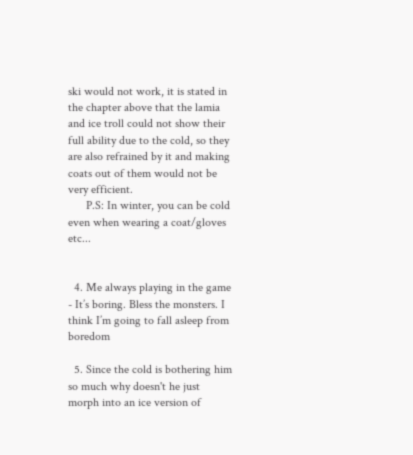ski would not work, it is stated in the chapter above that the lamia and ice troll could not show their full ability due to the cold, so they are also refrained by it and making coats out of them would not be very efficient.
      P.S: In winter, you can be cold even when wearing a coat/gloves etc...


  4. Me always playing in the game - It’s boring. Bless the monsters. I think I’m going to fall asleep from boredom

  5. Since the cold is bothering him so much why doesn't he just morph into an ice version of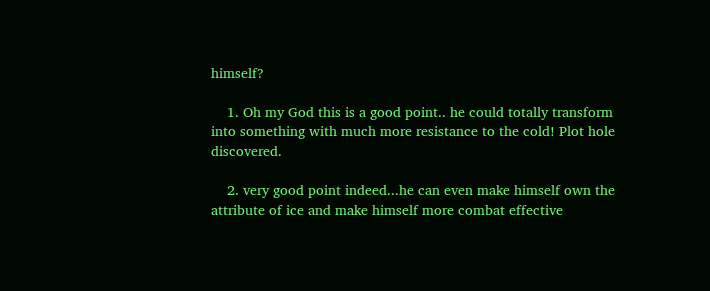himself?

    1. Oh my God this is a good point.. he could totally transform into something with much more resistance to the cold! Plot hole discovered.

    2. very good point indeed...he can even make himself own the attribute of ice and make himself more combat effective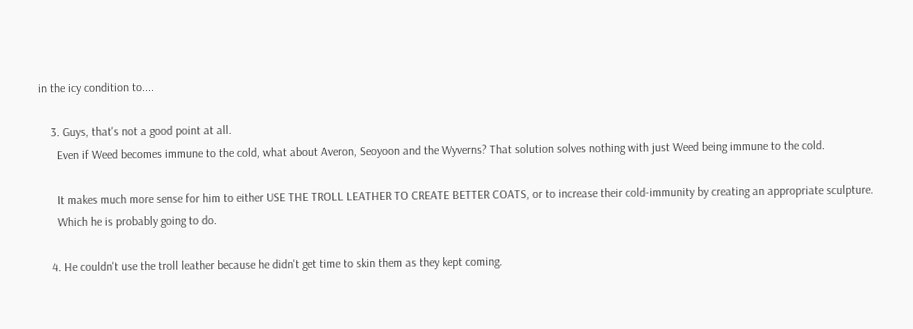in the icy condition to....

    3. Guys, that's not a good point at all.
      Even if Weed becomes immune to the cold, what about Averon, Seoyoon and the Wyverns? That solution solves nothing with just Weed being immune to the cold.

      It makes much more sense for him to either USE THE TROLL LEATHER TO CREATE BETTER COATS, or to increase their cold-immunity by creating an appropriate sculpture.
      Which he is probably going to do.

    4. He couldn't use the troll leather because he didn't get time to skin them as they kept coming.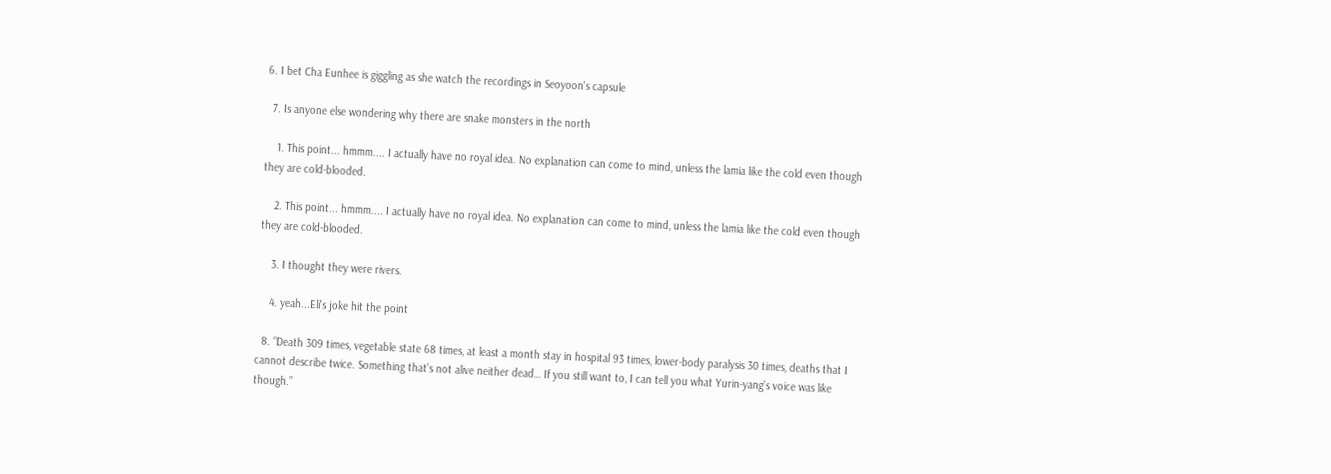6. I bet Cha Eunhee is giggling as she watch the recordings in Seoyoon's capsule

  7. Is anyone else wondering why there are snake monsters in the north

    1. This point... hmmm.... I actually have no royal idea. No explanation can come to mind, unless the lamia like the cold even though they are cold-blooded.

    2. This point... hmmm.... I actually have no royal idea. No explanation can come to mind, unless the lamia like the cold even though they are cold-blooded.

    3. I thought they were rivers.

    4. yeah...Eli's joke hit the point

  8. “Death 309 times, vegetable state 68 times, at least a month stay in hospital 93 times, lower-body paralysis 30 times, deaths that I cannot describe twice. Something that’s not alive neither dead… If you still want to, I can tell you what Yurin-yang’s voice was like though.”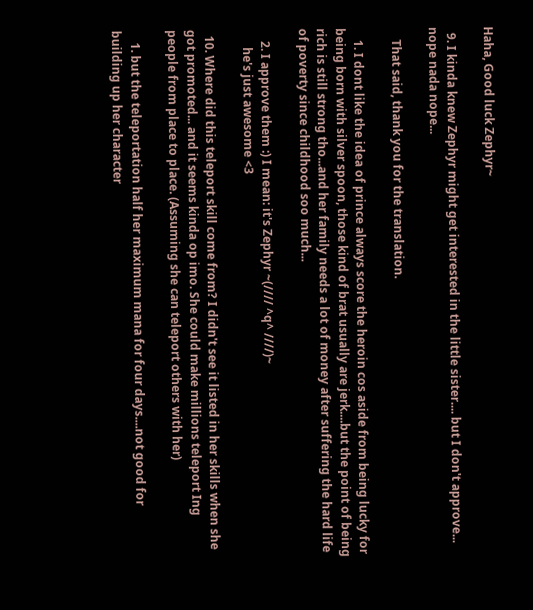Haha, Good luck Zephyr~

  9. I kinda knew Zephyr might get interested in the little sister.... but I don't approve... nope nada nope...

    That said, thank you for the translation.

    1. I dont like the idea of prince always score the heroin cos aside from being lucky for being born with silver spoon, those kind of brat usually are jerk....but the point of being rich is still strong tho...and her family needs a lot of money after suffering the hard life of poverty since childhood soo much...

    2. I approve them :) I mean: it's Zephyr ~(//// ^q^ ////)~
      he's just awesome <3

  10. Where did this teleport skill come from? I didn't see it listed in her skills when she got promoted... and it seems kinda op imo. She could make millions teleport Ing people from place to place. (Assuming she can teleport others with her)

    1. but the teleportation half her maximum mana for four days....not good for building up her character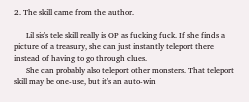2. The skill came from the author.

      Lil sis's tele skill really is OP as fucking fuck. If she finds a picture of a treasury, she can just instantly teleport there instead of having to go through clues.
      She can probably also teleport other monsters. That teleport skill may be one-use, but it's an auto-win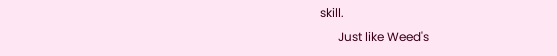skill.
      Just like Weed's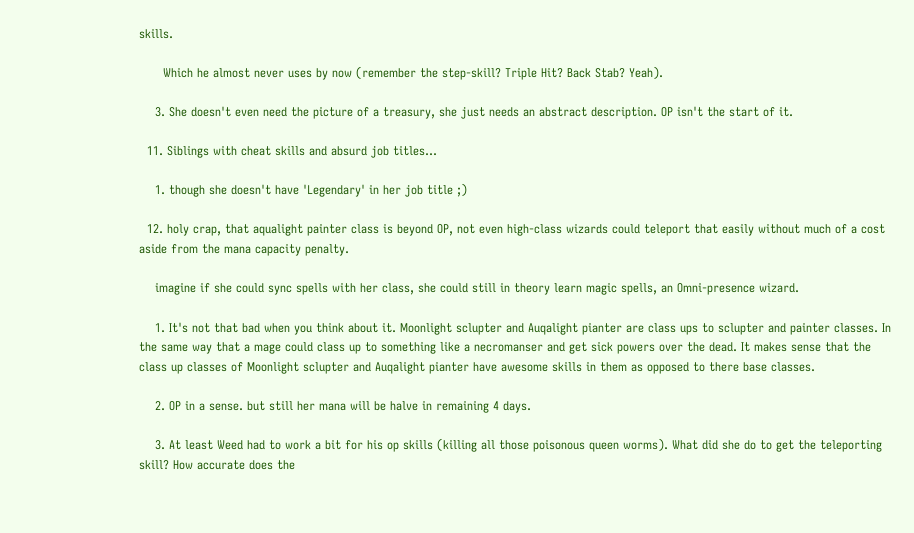skills.

      Which he almost never uses by now (remember the step-skill? Triple Hit? Back Stab? Yeah).

    3. She doesn't even need the picture of a treasury, she just needs an abstract description. OP isn't the start of it.

  11. Siblings with cheat skills and absurd job titles...

    1. though she doesn't have 'Legendary' in her job title ;)

  12. holy crap, that aqualight painter class is beyond OP, not even high-class wizards could teleport that easily without much of a cost aside from the mana capacity penalty.

    imagine if she could sync spells with her class, she could still in theory learn magic spells, an Omni-presence wizard.

    1. It's not that bad when you think about it. Moonlight sclupter and Auqalight pianter are class ups to sclupter and painter classes. In the same way that a mage could class up to something like a necromanser and get sick powers over the dead. It makes sense that the class up classes of Moonlight sclupter and Auqalight pianter have awesome skills in them as opposed to there base classes.

    2. OP in a sense. but still her mana will be halve in remaining 4 days.

    3. At least Weed had to work a bit for his op skills (killing all those poisonous queen worms). What did she do to get the teleporting skill? How accurate does the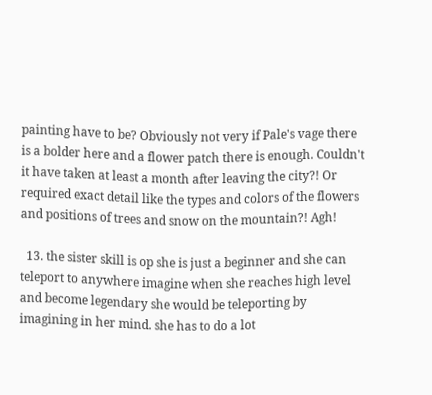painting have to be? Obviously not very if Pale's vage there is a bolder here and a flower patch there is enough. Couldn't it have taken at least a month after leaving the city?! Or required exact detail like the types and colors of the flowers and positions of trees and snow on the mountain?! Agh!

  13. the sister skill is op she is just a beginner and she can teleport to anywhere imagine when she reaches high level and become legendary she would be teleporting by imagining in her mind. she has to do a lot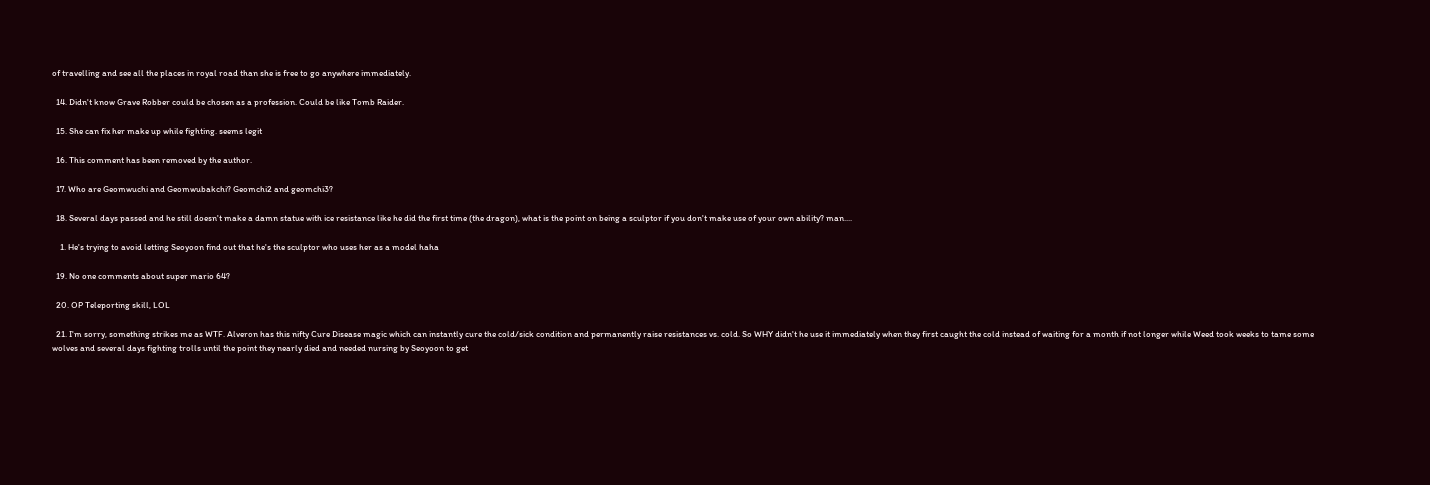of travelling and see all the places in royal road than she is free to go anywhere immediately.

  14. Didn't know Grave Robber could be chosen as a profession. Could be like Tomb Raider.

  15. She can fix her make up while fighting. seems legit

  16. This comment has been removed by the author.

  17. Who are Geomwuchi and Geomwubakchi? Geomchi2 and geomchi3?

  18. Several days passed and he still doesn't make a damn statue with ice resistance like he did the first time (the dragon), what is the point on being a sculptor if you don't make use of your own ability? man....

    1. He's trying to avoid letting Seoyoon find out that he's the sculptor who uses her as a model haha

  19. No one comments about super mario 64?

  20. OP Teleporting skill, LOL

  21. I'm sorry, something strikes me as WTF. Alveron has this nifty Cure Disease magic which can instantly cure the cold/sick condition and permanently raise resistances vs. cold. So WHY didn't he use it immediately when they first caught the cold instead of waiting for a month if not longer while Weed took weeks to tame some wolves and several days fighting trolls until the point they nearly died and needed nursing by Seoyoon to get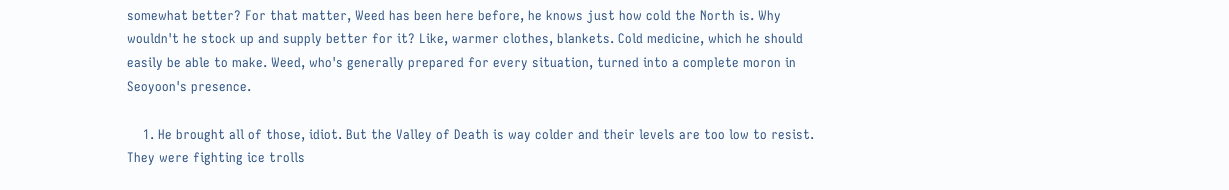somewhat better? For that matter, Weed has been here before, he knows just how cold the North is. Why wouldn't he stock up and supply better for it? Like, warmer clothes, blankets. Cold medicine, which he should easily be able to make. Weed, who's generally prepared for every situation, turned into a complete moron in Seoyoon's presence.

    1. He brought all of those, idiot. But the Valley of Death is way colder and their levels are too low to resist. They were fighting ice trolls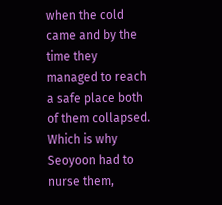when the cold came and by the time they managed to reach a safe place both of them collapsed. Which is why Seoyoon had to nurse them,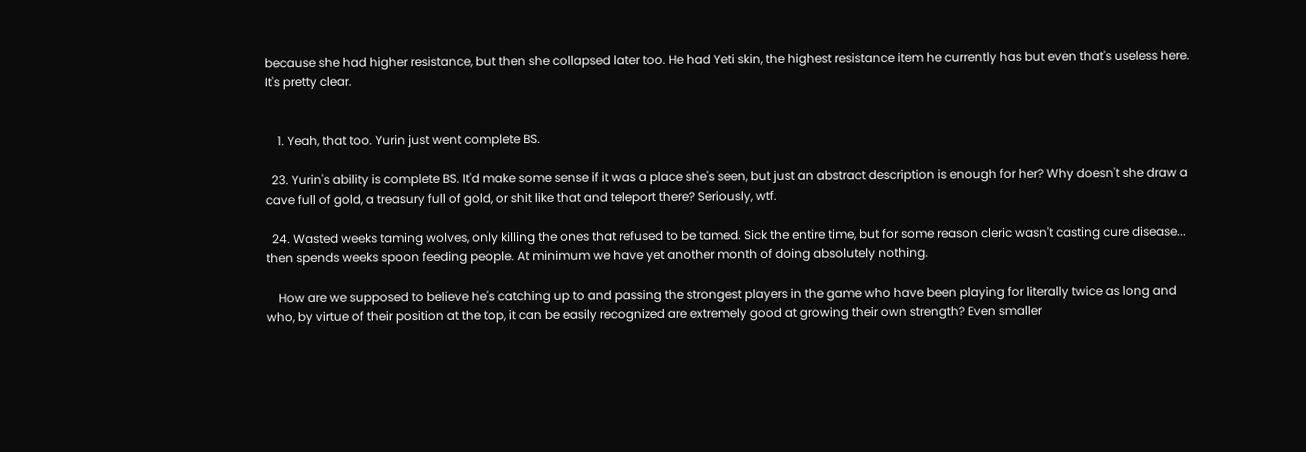because she had higher resistance, but then she collapsed later too. He had Yeti skin, the highest resistance item he currently has but even that's useless here. It's pretty clear.


    1. Yeah, that too. Yurin just went complete BS.

  23. Yurin's ability is complete BS. It'd make some sense if it was a place she's seen, but just an abstract description is enough for her? Why doesn't she draw a cave full of gold, a treasury full of gold, or shit like that and teleport there? Seriously, wtf.

  24. Wasted weeks taming wolves, only killing the ones that refused to be tamed. Sick the entire time, but for some reason cleric wasn't casting cure disease... then spends weeks spoon feeding people. At minimum we have yet another month of doing absolutely nothing.

    How are we supposed to believe he's catching up to and passing the strongest players in the game who have been playing for literally twice as long and who, by virtue of their position at the top, it can be easily recognized are extremely good at growing their own strength? Even smaller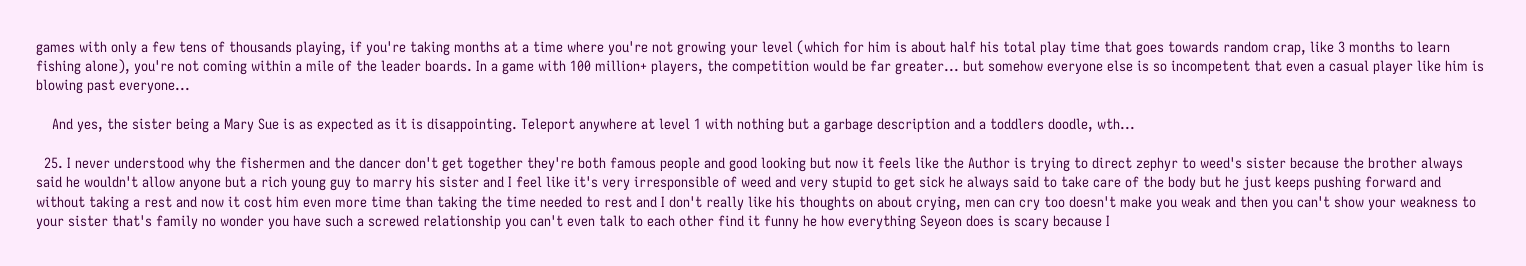games with only a few tens of thousands playing, if you're taking months at a time where you're not growing your level (which for him is about half his total play time that goes towards random crap, like 3 months to learn fishing alone), you're not coming within a mile of the leader boards. In a game with 100 million+ players, the competition would be far greater... but somehow everyone else is so incompetent that even a casual player like him is blowing past everyone...

    And yes, the sister being a Mary Sue is as expected as it is disappointing. Teleport anywhere at level 1 with nothing but a garbage description and a toddlers doodle, wth...

  25. I never understood why the fishermen and the dancer don't get together they're both famous people and good looking but now it feels like the Author is trying to direct zephyr to weed's sister because the brother always said he wouldn't allow anyone but a rich young guy to marry his sister and I feel like it's very irresponsible of weed and very stupid to get sick he always said to take care of the body but he just keeps pushing forward and without taking a rest and now it cost him even more time than taking the time needed to rest and I don't really like his thoughts on about crying, men can cry too doesn't make you weak and then you can't show your weakness to your sister that's family no wonder you have such a screwed relationship you can't even talk to each other find it funny he how everything Seyeon does is scary because I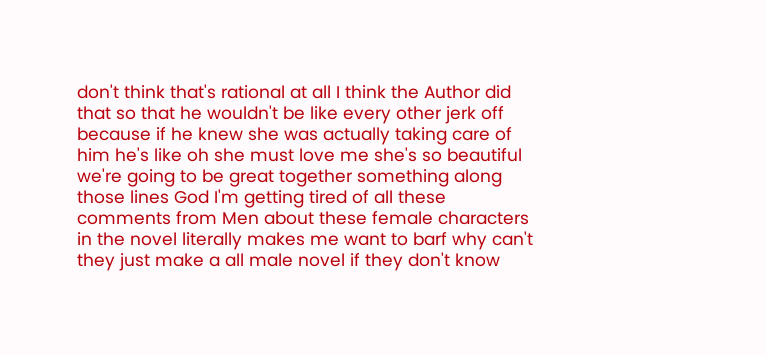don't think that's rational at all I think the Author did that so that he wouldn't be like every other jerk off because if he knew she was actually taking care of him he's like oh she must love me she's so beautiful we're going to be great together something along those lines God I'm getting tired of all these comments from Men about these female characters in the novel literally makes me want to barf why can't they just make a all male novel if they don't know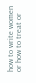how to write women or how to treat or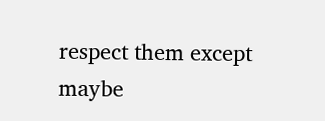respect them except maybe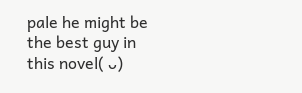pale he might be the best guy in this novel( ᴗ)